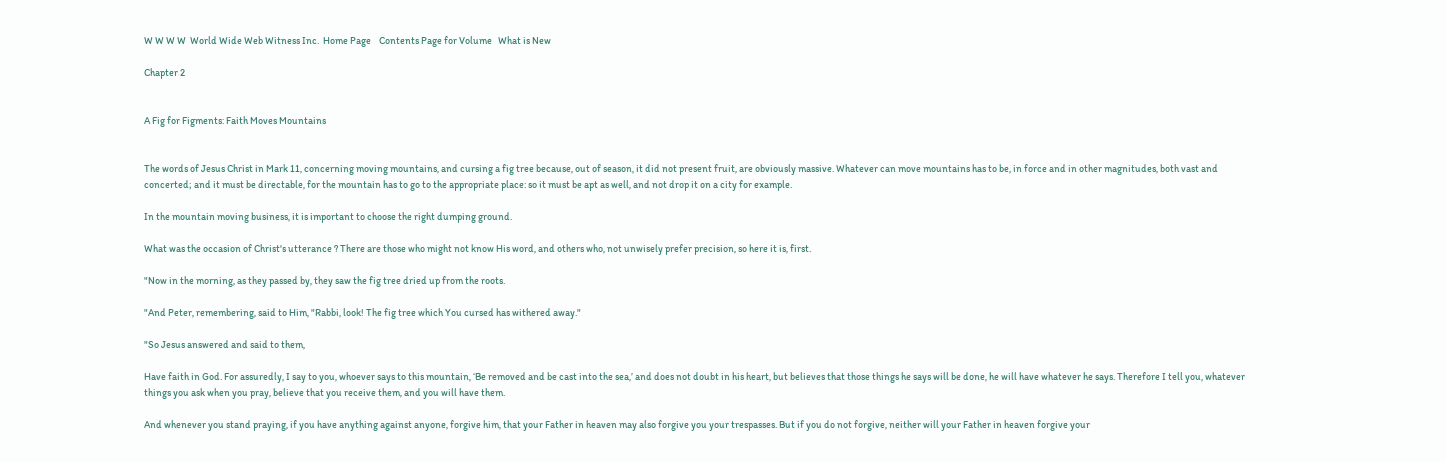W W W W  World Wide Web Witness Inc.  Home Page    Contents Page for Volume   What is New

Chapter 2


A Fig for Figments: Faith Moves Mountains


The words of Jesus Christ in Mark 11, concerning moving mountains, and cursing a fig tree because, out of season, it did not present fruit, are obviously massive. Whatever can move mountains has to be, in force and in other magnitudes, both vast and concerted; and it must be directable, for the mountain has to go to the appropriate place: so it must be apt as well, and not drop it on a city for example.

In the mountain moving business, it is important to choose the right dumping ground.

What was the occasion of Christ's utterance ? There are those who might not know His word, and others who, not unwisely prefer precision, so here it is, first.

"Now in the morning, as they passed by, they saw the fig tree dried up from the roots.

"And Peter, remembering, said to Him, "Rabbi, look! The fig tree which You cursed has withered away."

"So Jesus answered and said to them,

Have faith in God. For assuredly, I say to you, whoever says to this mountain, ‘Be removed and be cast into the sea,’ and does not doubt in his heart, but believes that those things he says will be done, he will have whatever he says. Therefore I tell you, whatever things you ask when you pray, believe that you receive them, and you will have them.

And whenever you stand praying, if you have anything against anyone, forgive him, that your Father in heaven may also forgive you your trespasses. But if you do not forgive, neither will your Father in heaven forgive your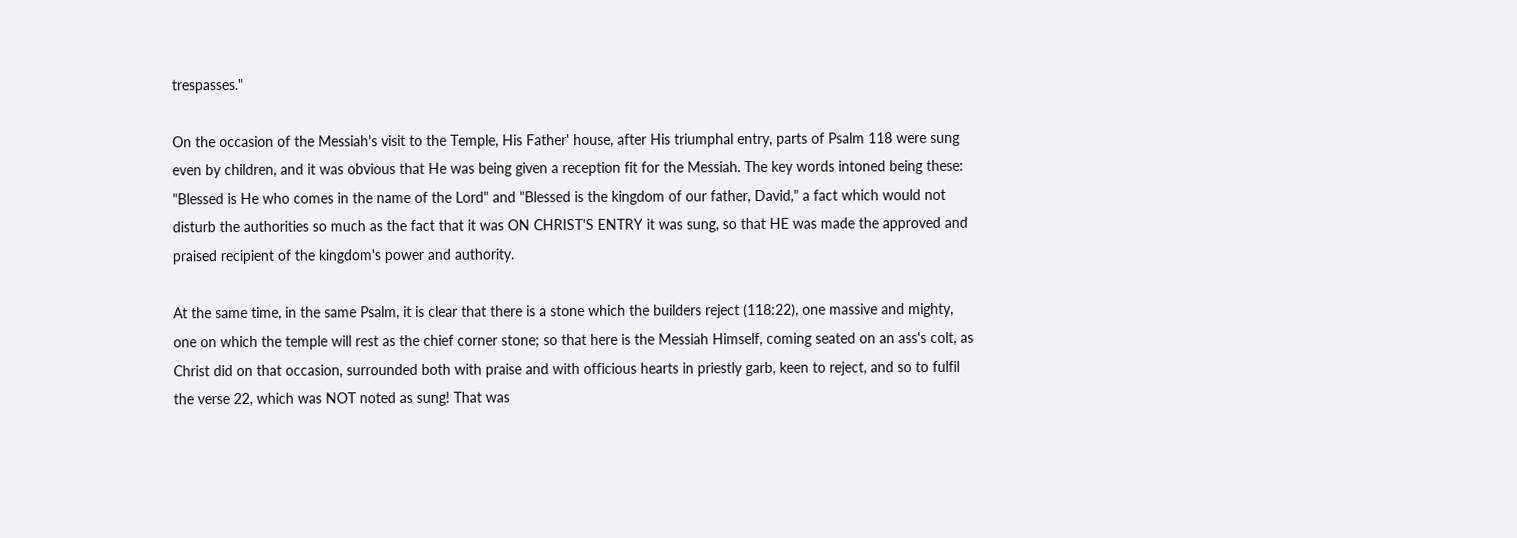trespasses."

On the occasion of the Messiah's visit to the Temple, His Father' house, after His triumphal entry, parts of Psalm 118 were sung even by children, and it was obvious that He was being given a reception fit for the Messiah. The key words intoned being these: "Blessed is He who comes in the name of the Lord" and "Blessed is the kingdom of our father, David," a fact which would not disturb the authorities so much as the fact that it was ON CHRIST'S ENTRY it was sung, so that HE was made the approved and praised recipient of the kingdom's power and authority.

At the same time, in the same Psalm, it is clear that there is a stone which the builders reject (118:22), one massive and mighty, one on which the temple will rest as the chief corner stone; so that here is the Messiah Himself, coming seated on an ass's colt, as Christ did on that occasion, surrounded both with praise and with officious hearts in priestly garb, keen to reject, and so to fulfil the verse 22, which was NOT noted as sung! That was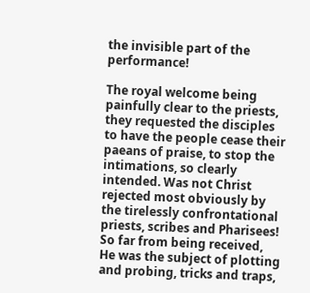the invisible part of the performance!

The royal welcome being painfully clear to the priests, they requested the disciples to have the people cease their paeans of praise, to stop the intimations, so clearly intended. Was not Christ rejected most obviously by the tirelessly confrontational priests, scribes and Pharisees! So far from being received, He was the subject of plotting and probing, tricks and traps,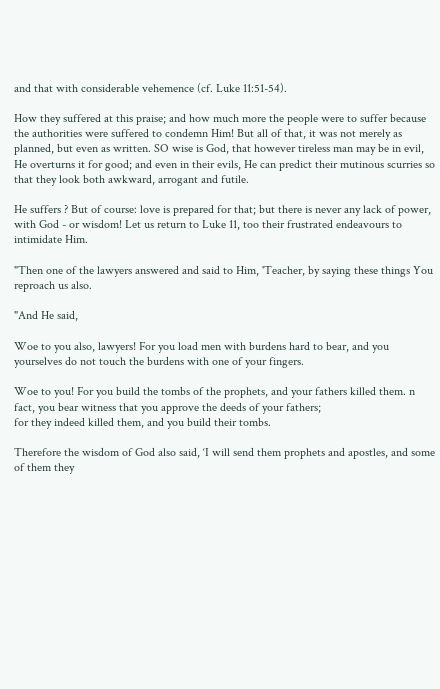and that with considerable vehemence (cf. Luke 11:51-54).

How they suffered at this praise; and how much more the people were to suffer because the authorities were suffered to condemn Him! But all of that, it was not merely as planned, but even as written. SO wise is God, that however tireless man may be in evil, He overturns it for good; and even in their evils, He can predict their mutinous scurries so that they look both awkward, arrogant and futile.

He suffers ? But of course: love is prepared for that; but there is never any lack of power, with God - or wisdom! Let us return to Luke 11, too their frustrated endeavours to intimidate Him.

"Then one of the lawyers answered and said to Him, 'Teacher, by saying these things You reproach us also.

"And He said,

Woe to you also, lawyers! For you load men with burdens hard to bear, and you yourselves do not touch the burdens with one of your fingers.

Woe to you! For you build the tombs of the prophets, and your fathers killed them. n fact, you bear witness that you approve the deeds of your fathers;
for they indeed killed them, and you build their tombs.

Therefore the wisdom of God also said, ‘I will send them prophets and apostles, and some of them they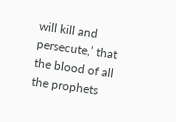will kill and persecute,’ that the blood of all the prophets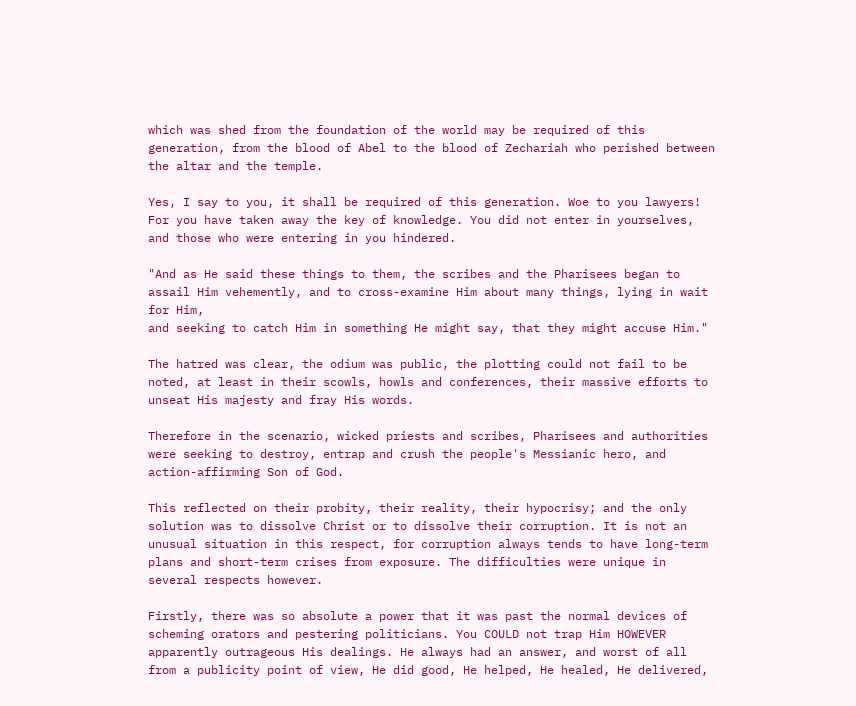which was shed from the foundation of the world may be required of this generation, from the blood of Abel to the blood of Zechariah who perished between the altar and the temple.

Yes, I say to you, it shall be required of this generation. Woe to you lawyers!
For you have taken away the key of knowledge. You did not enter in yourselves, and those who were entering in you hindered.

"And as He said these things to them, the scribes and the Pharisees began to assail Him vehemently, and to cross-examine Him about many things, lying in wait for Him,
and seeking to catch Him in something He might say, that they might accuse Him."

The hatred was clear, the odium was public, the plotting could not fail to be noted, at least in their scowls, howls and conferences, their massive efforts to unseat His majesty and fray His words.

Therefore in the scenario, wicked priests and scribes, Pharisees and authorities were seeking to destroy, entrap and crush the people's Messianic hero, and action-affirming Son of God.

This reflected on their probity, their reality, their hypocrisy; and the only solution was to dissolve Christ or to dissolve their corruption. It is not an unusual situation in this respect, for corruption always tends to have long-term plans and short-term crises from exposure. The difficulties were unique in several respects however.

Firstly, there was so absolute a power that it was past the normal devices of scheming orators and pestering politicians. You COULD not trap Him HOWEVER apparently outrageous His dealings. He always had an answer, and worst of all from a publicity point of view, He did good, He helped, He healed, He delivered,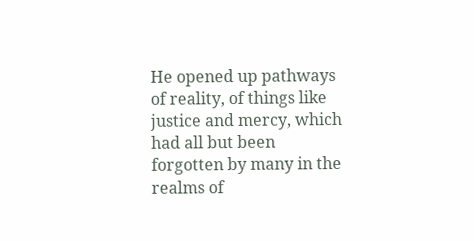He opened up pathways of reality, of things like justice and mercy, which had all but been forgotten by many in the realms of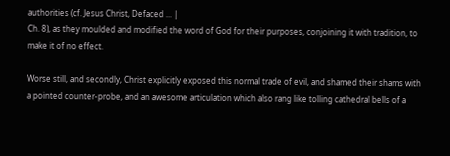authorities (cf. Jesus Christ, Defaced ... |
Ch. 8), as they moulded and modified the word of God for their purposes, conjoining it with tradition, to make it of no effect.

Worse still, and secondly, Christ explicitly exposed this normal trade of evil, and shamed their shams with a pointed counter-probe, and an awesome articulation which also rang like tolling cathedral bells of a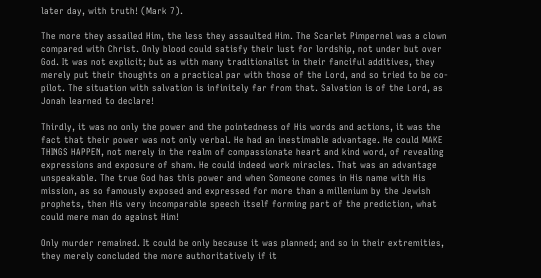later day, with truth! (Mark 7).

The more they assailed Him, the less they assaulted Him. The Scarlet Pimpernel was a clown compared with Christ. Only blood could satisfy their lust for lordship, not under but over God. It was not explicit; but as with many traditionalist in their fanciful additives, they merely put their thoughts on a practical par with those of the Lord, and so tried to be co-pilot. The situation with salvation is infinitely far from that. Salvation is of the Lord, as Jonah learned to declare!

Thirdly, it was no only the power and the pointedness of His words and actions, it was the fact that their power was not only verbal. He had an inestimable advantage. He could MAKE THINGS HAPPEN, not merely in the realm of compassionate heart and kind word, of revealing expressions and exposure of sham. He could indeed work miracles. That was an advantage unspeakable. The true God has this power and when Someone comes in His name with His mission, as so famously exposed and expressed for more than a millenium by the Jewish prophets, then His very incomparable speech itself forming part of the prediction, what could mere man do against Him!

Only murder remained. It could be only because it was planned; and so in their extremities, they merely concluded the more authoritatively if it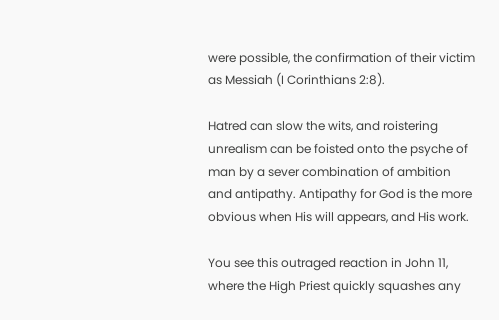were possible, the confirmation of their victim as Messiah (I Corinthians 2:8).

Hatred can slow the wits, and roistering unrealism can be foisted onto the psyche of man by a sever combination of ambition and antipathy. Antipathy for God is the more obvious when His will appears, and His work.

You see this outraged reaction in John 11, where the High Priest quickly squashes any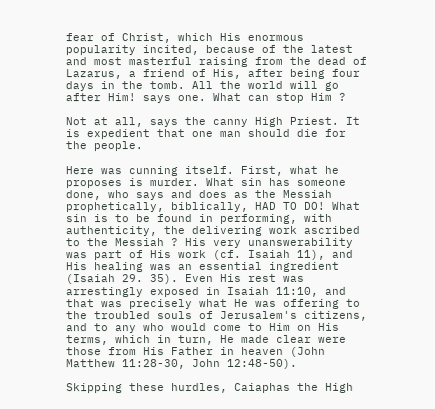fear of Christ, which His enormous popularity incited, because of the latest and most masterful raising from the dead of Lazarus, a friend of His, after being four days in the tomb. All the world will go after Him! says one. What can stop Him ?

Not at all, says the canny High Priest. It is expedient that one man should die for the people.

Here was cunning itself. First, what he proposes is murder. What sin has someone done, who says and does as the Messiah prophetically, biblically, HAD TO DO! What sin is to be found in performing, with authenticity, the delivering work ascribed to the Messiah ? His very unanswerability was part of His work (cf. Isaiah 11), and His healing was an essential ingredient (Isaiah 29. 35). Even His rest was arrestingly exposed in Isaiah 11:10, and that was precisely what He was offering to the troubled souls of Jerusalem's citizens, and to any who would come to Him on His terms, which in turn, He made clear were those from His Father in heaven (John Matthew 11:28-30, John 12:48-50).

Skipping these hurdles, Caiaphas the High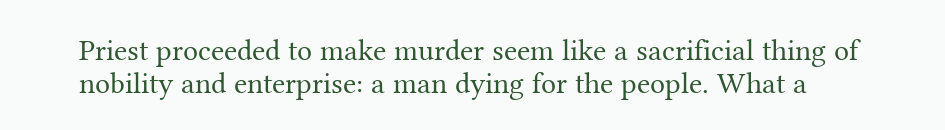Priest proceeded to make murder seem like a sacrificial thing of nobility and enterprise: a man dying for the people. What a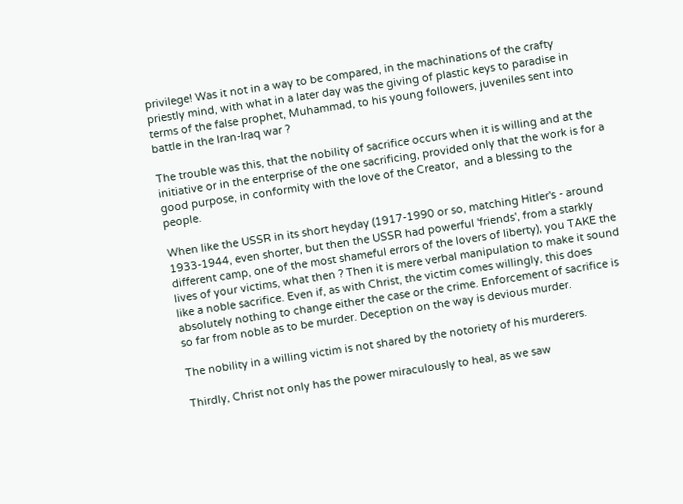privilege! Was it not in a way to be compared, in the machinations of the crafty priestly mind, with what in a later day was the giving of plastic keys to paradise in terms of the false prophet, Muhammad, to his young followers, juveniles sent into battle in the Iran-Iraq war ?

The trouble was this, that the nobility of sacrifice occurs when it is willing and at the initiative or in the enterprise of the one sacrificing, provided only that the work is for a good purpose, in conformity with the love of the Creator,  and a blessing to the people.

When like the USSR in its short heyday (1917-1990 or so, matching Hitler's - around 1933-1944, even shorter, but then the USSR had powerful 'friends', from a starkly different camp, one of the most shameful errors of the lovers of liberty), you TAKE the lives of your victims, what then ? Then it is mere verbal manipulation to make it sound like a noble sacrifice. Even if, as with Christ, the victim comes willingly, this does absolutely nothing to change either the case or the crime. Enforcement of sacrifice is so far from noble as to be murder. Deception on the way is devious murder.

The nobility in a willing victim is not shared by the notoriety of his murderers.

Thirdly, Christ not only has the power miraculously to heal, as we saw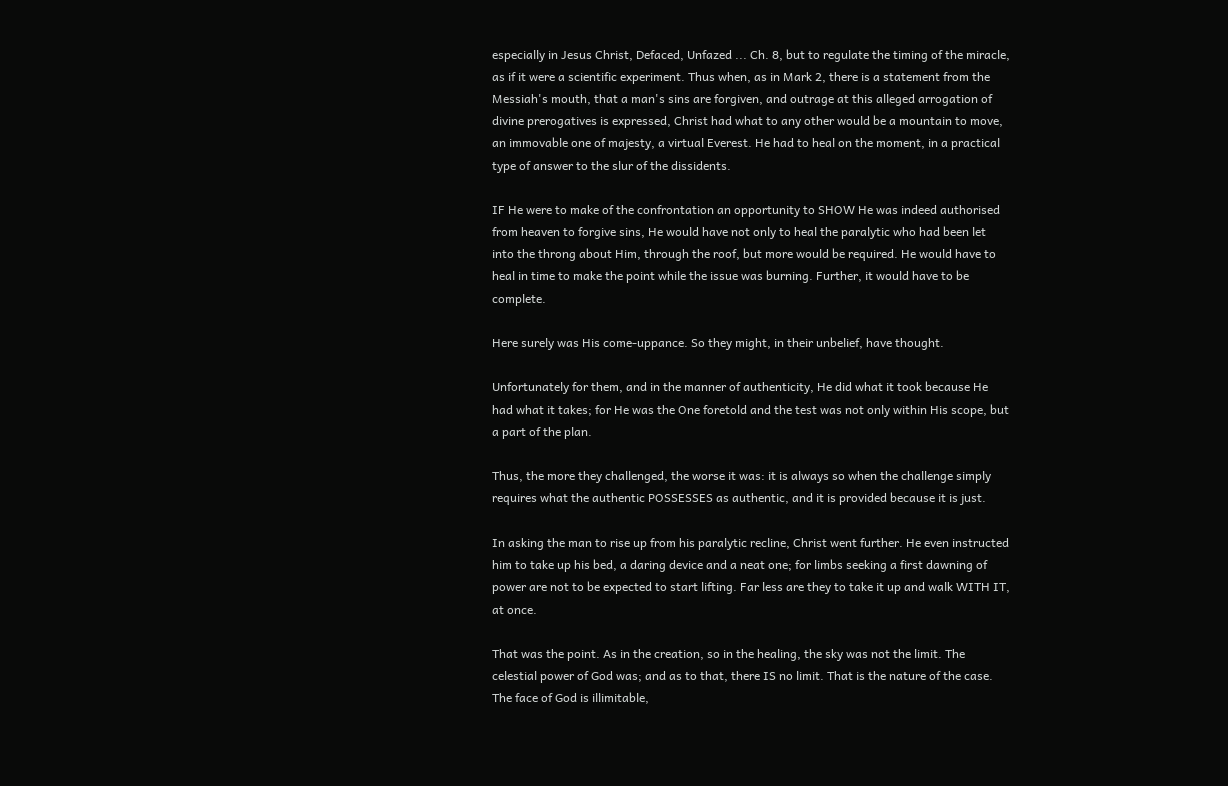especially in Jesus Christ, Defaced, Unfazed ... Ch. 8, but to regulate the timing of the miracle, as if it were a scientific experiment. Thus when, as in Mark 2, there is a statement from the Messiah's mouth, that a man's sins are forgiven, and outrage at this alleged arrogation of divine prerogatives is expressed, Christ had what to any other would be a mountain to move, an immovable one of majesty, a virtual Everest. He had to heal on the moment, in a practical type of answer to the slur of the dissidents.

IF He were to make of the confrontation an opportunity to SHOW He was indeed authorised from heaven to forgive sins, He would have not only to heal the paralytic who had been let into the throng about Him, through the roof, but more would be required. He would have to heal in time to make the point while the issue was burning. Further, it would have to be complete.

Here surely was His come-uppance. So they might, in their unbelief, have thought.

Unfortunately for them, and in the manner of authenticity, He did what it took because He had what it takes; for He was the One foretold and the test was not only within His scope, but a part of the plan.

Thus, the more they challenged, the worse it was: it is always so when the challenge simply requires what the authentic POSSESSES as authentic, and it is provided because it is just.

In asking the man to rise up from his paralytic recline, Christ went further. He even instructed him to take up his bed, a daring device and a neat one; for limbs seeking a first dawning of power are not to be expected to start lifting. Far less are they to take it up and walk WITH IT, at once.

That was the point. As in the creation, so in the healing, the sky was not the limit. The celestial power of God was; and as to that, there IS no limit. That is the nature of the case. The face of God is illimitable,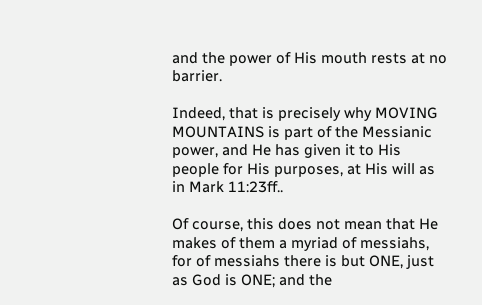and the power of His mouth rests at no barrier.

Indeed, that is precisely why MOVING MOUNTAINS is part of the Messianic power, and He has given it to His people for His purposes, at His will as in Mark 11:23ff..

Of course, this does not mean that He makes of them a myriad of messiahs, for of messiahs there is but ONE, just as God is ONE; and the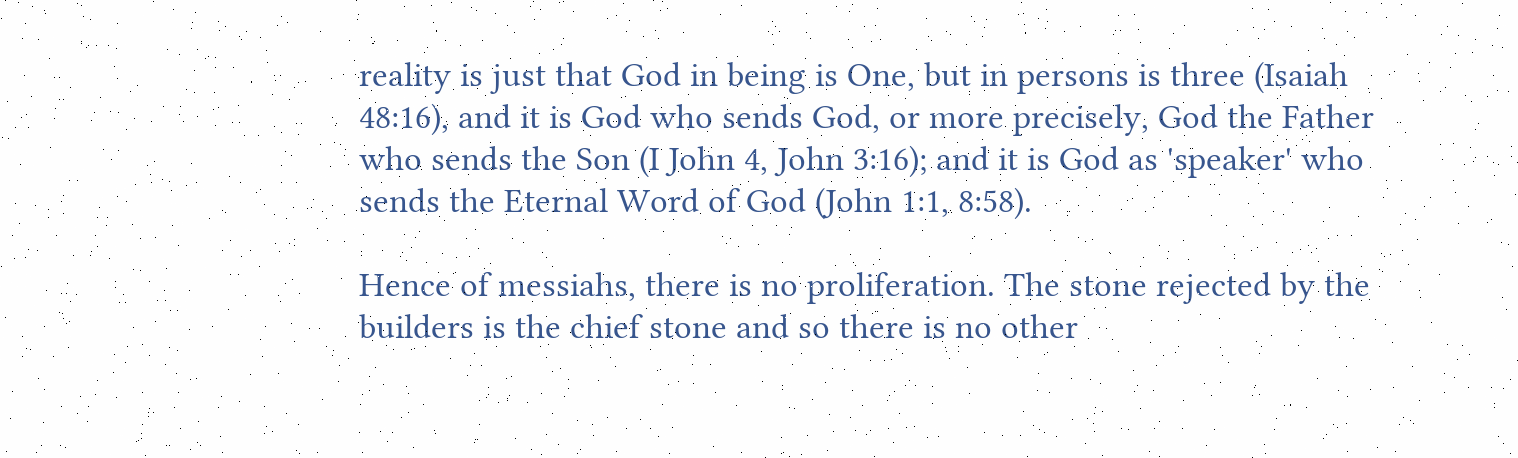reality is just that God in being is One, but in persons is three (Isaiah 48:16), and it is God who sends God, or more precisely, God the Father who sends the Son (I John 4, John 3:16); and it is God as 'speaker' who sends the Eternal Word of God (John 1:1, 8:58).

Hence of messiahs, there is no proliferation. The stone rejected by the builders is the chief stone and so there is no other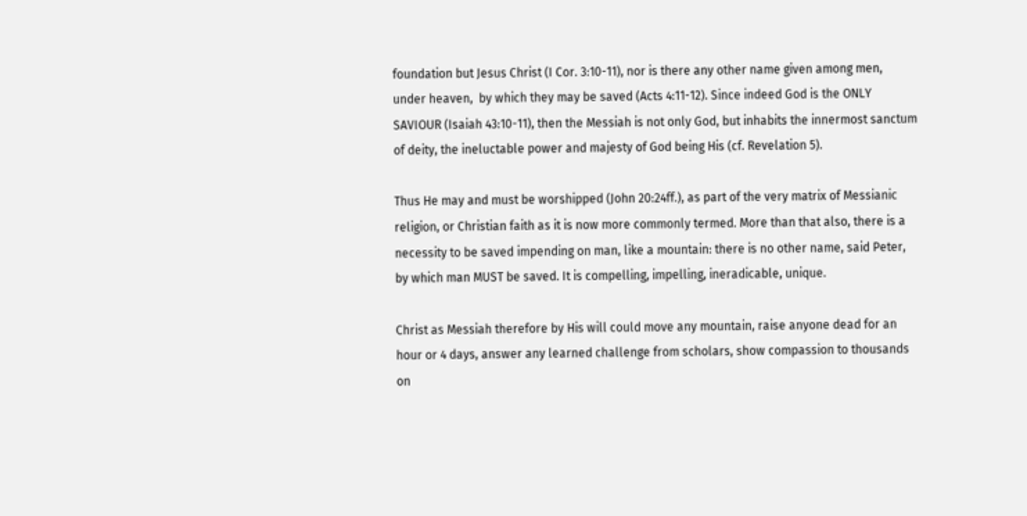foundation but Jesus Christ (I Cor. 3:10-11), nor is there any other name given among men, under heaven,  by which they may be saved (Acts 4:11-12). Since indeed God is the ONLY SAVIOUR (Isaiah 43:10-11), then the Messiah is not only God, but inhabits the innermost sanctum of deity, the ineluctable power and majesty of God being His (cf. Revelation 5).

Thus He may and must be worshipped (John 20:24ff.), as part of the very matrix of Messianic religion, or Christian faith as it is now more commonly termed. More than that also, there is a necessity to be saved impending on man, like a mountain: there is no other name, said Peter, by which man MUST be saved. It is compelling, impelling, ineradicable, unique.

Christ as Messiah therefore by His will could move any mountain, raise anyone dead for an hour or 4 days, answer any learned challenge from scholars, show compassion to thousands on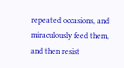repeated occasions, and miraculously feed them, and then resist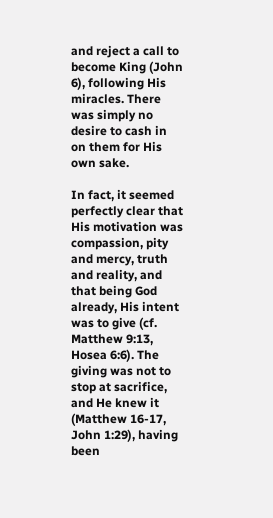and reject a call to become King (John 6), following His miracles. There was simply no desire to cash in on them for His own sake.

In fact, it seemed perfectly clear that His motivation was compassion, pity and mercy, truth and reality, and that being God already, His intent was to give (cf. Matthew 9:13, Hosea 6:6). The giving was not to stop at sacrifice, and He knew it (Matthew 16-17, John 1:29), having been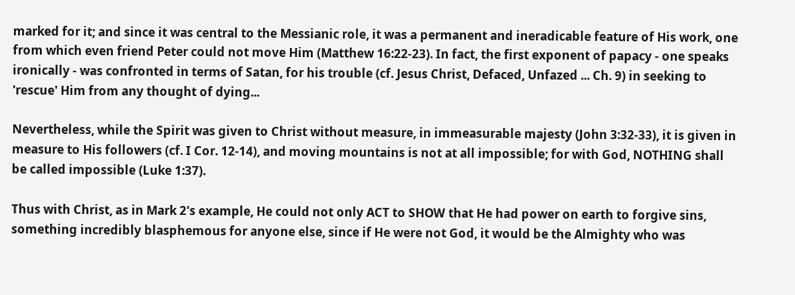marked for it; and since it was central to the Messianic role, it was a permanent and ineradicable feature of His work, one from which even friend Peter could not move Him (Matthew 16:22-23). In fact, the first exponent of papacy - one speaks ironically - was confronted in terms of Satan, for his trouble (cf. Jesus Christ, Defaced, Unfazed ... Ch. 9) in seeking to 'rescue' Him from any thought of dying...

Nevertheless, while the Spirit was given to Christ without measure, in immeasurable majesty (John 3:32-33), it is given in measure to His followers (cf. I Cor. 12-14), and moving mountains is not at all impossible; for with God, NOTHING shall be called impossible (Luke 1:37).

Thus with Christ, as in Mark 2's example, He could not only ACT to SHOW that He had power on earth to forgive sins, something incredibly blasphemous for anyone else, since if He were not God, it would be the Almighty who was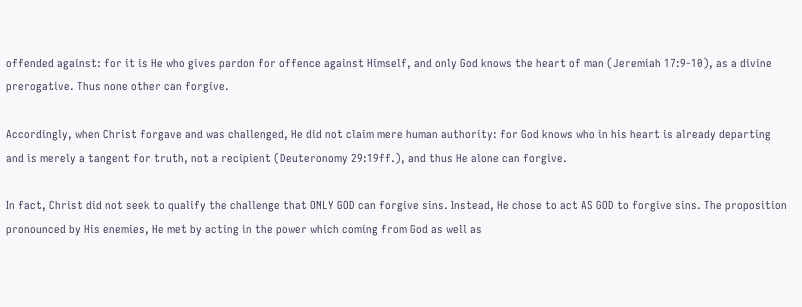offended against: for it is He who gives pardon for offence against Himself, and only God knows the heart of man (Jeremiah 17:9-10), as a divine prerogative. Thus none other can forgive.

Accordingly, when Christ forgave and was challenged, He did not claim mere human authority: for God knows who in his heart is already departing and is merely a tangent for truth, not a recipient (Deuteronomy 29:19ff.), and thus He alone can forgive.

In fact, Christ did not seek to qualify the challenge that ONLY GOD can forgive sins. Instead, He chose to act AS GOD to forgive sins. The proposition pronounced by His enemies, He met by acting in the power which coming from God as well as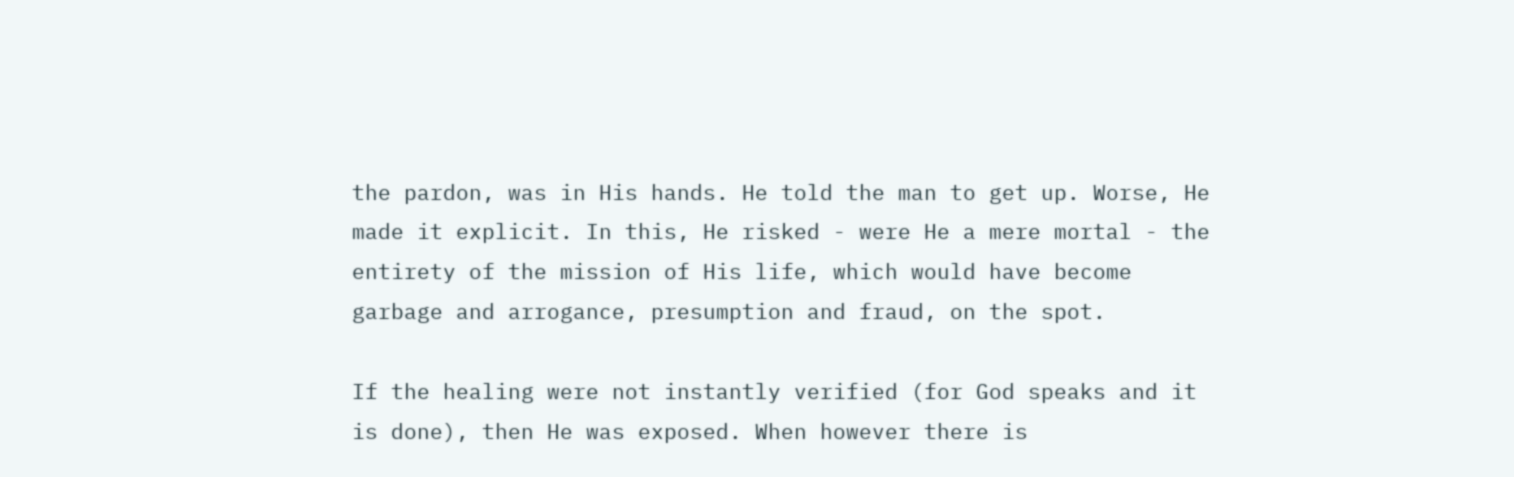the pardon, was in His hands. He told the man to get up. Worse, He made it explicit. In this, He risked - were He a mere mortal - the entirety of the mission of His life, which would have become garbage and arrogance, presumption and fraud, on the spot.

If the healing were not instantly verified (for God speaks and it is done), then He was exposed. When however there is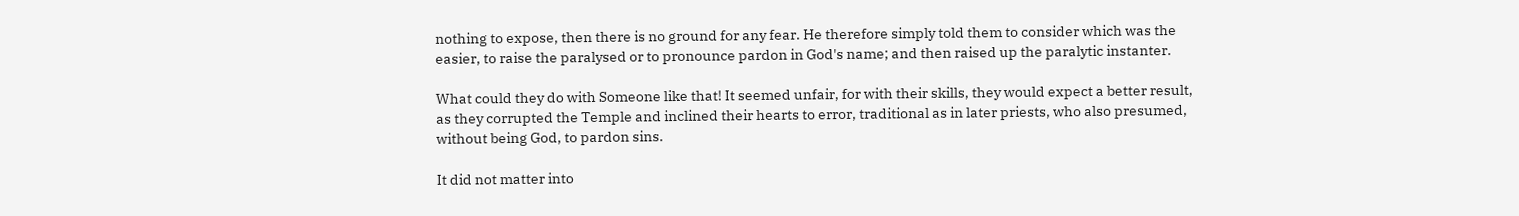nothing to expose, then there is no ground for any fear. He therefore simply told them to consider which was the easier, to raise the paralysed or to pronounce pardon in God's name; and then raised up the paralytic instanter.

What could they do with Someone like that! It seemed unfair, for with their skills, they would expect a better result, as they corrupted the Temple and inclined their hearts to error, traditional as in later priests, who also presumed, without being God, to pardon sins.

It did not matter into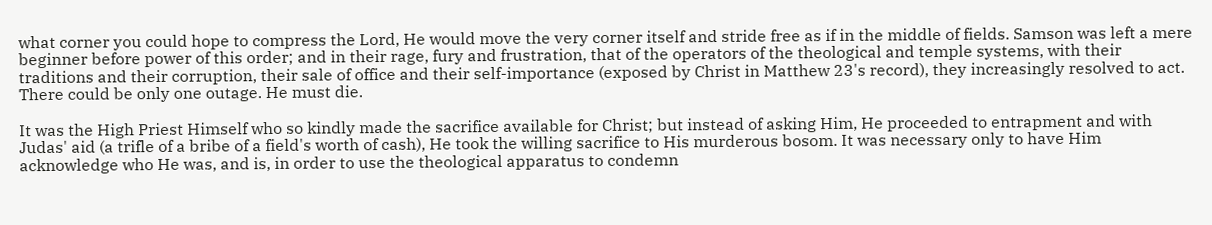what corner you could hope to compress the Lord, He would move the very corner itself and stride free as if in the middle of fields. Samson was left a mere beginner before power of this order; and in their rage, fury and frustration, that of the operators of the theological and temple systems, with their traditions and their corruption, their sale of office and their self-importance (exposed by Christ in Matthew 23's record), they increasingly resolved to act. There could be only one outage. He must die.

It was the High Priest Himself who so kindly made the sacrifice available for Christ; but instead of asking Him, He proceeded to entrapment and with Judas' aid (a trifle of a bribe of a field's worth of cash), He took the willing sacrifice to His murderous bosom. It was necessary only to have Him acknowledge who He was, and is, in order to use the theological apparatus to condemn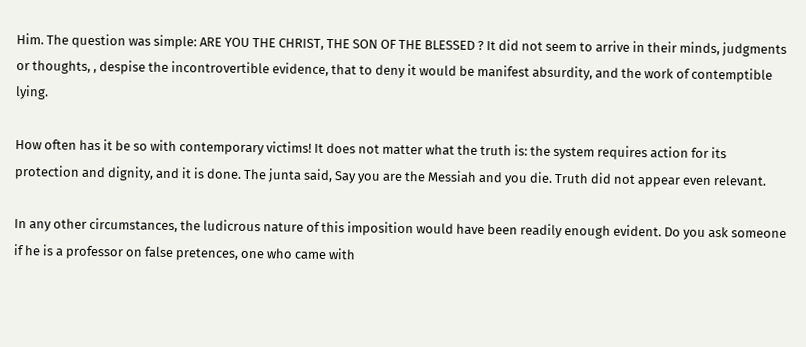Him. The question was simple: ARE YOU THE CHRIST, THE SON OF THE BLESSED ? It did not seem to arrive in their minds, judgments or thoughts, , despise the incontrovertible evidence, that to deny it would be manifest absurdity, and the work of contemptible lying.

How often has it be so with contemporary victims! It does not matter what the truth is: the system requires action for its protection and dignity, and it is done. The junta said, Say you are the Messiah and you die. Truth did not appear even relevant.

In any other circumstances, the ludicrous nature of this imposition would have been readily enough evident. Do you ask someone if he is a professor on false pretences, one who came with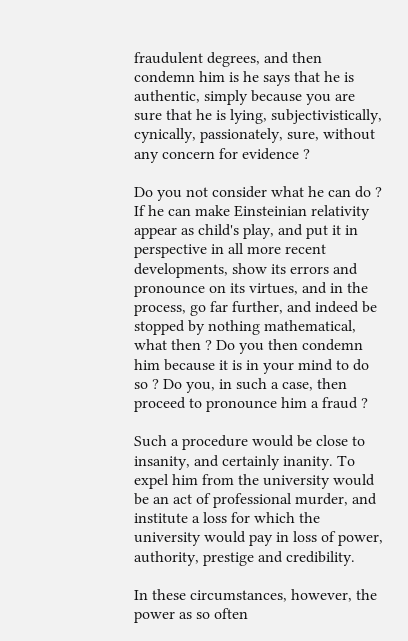fraudulent degrees, and then condemn him is he says that he is authentic, simply because you are sure that he is lying, subjectivistically, cynically, passionately, sure, without any concern for evidence ?

Do you not consider what he can do ? If he can make Einsteinian relativity appear as child's play, and put it in perspective in all more recent developments, show its errors and pronounce on its virtues, and in the process, go far further, and indeed be stopped by nothing mathematical, what then ? Do you then condemn him because it is in your mind to do so ? Do you, in such a case, then proceed to pronounce him a fraud ?

Such a procedure would be close to insanity, and certainly inanity. To expel him from the university would be an act of professional murder, and institute a loss for which the university would pay in loss of power, authority, prestige and credibility.

In these circumstances, however, the power as so often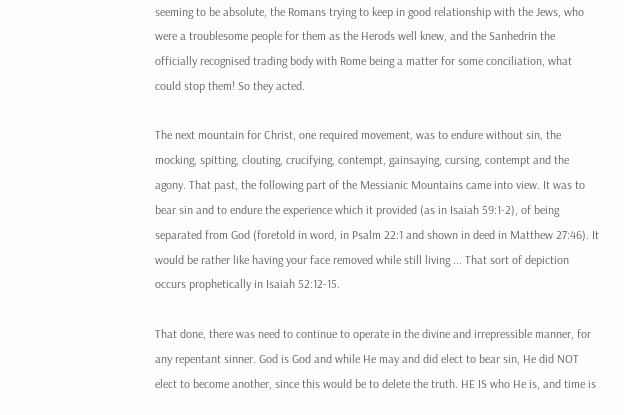seeming to be absolute, the Romans trying to keep in good relationship with the Jews, who were a troublesome people for them as the Herods well knew, and the Sanhedrin the officially recognised trading body with Rome being a matter for some conciliation, what could stop them! So they acted.

The next mountain for Christ, one required movement, was to endure without sin, the mocking, spitting, clouting, crucifying, contempt, gainsaying, cursing, contempt and the agony. That past, the following part of the Messianic Mountains came into view. It was to bear sin and to endure the experience which it provided (as in Isaiah 59:1-2), of being separated from God (foretold in word, in Psalm 22:1 and shown in deed in Matthew 27:46). It would be rather like having your face removed while still living ... That sort of depiction occurs prophetically in Isaiah 52:12-15.

That done, there was need to continue to operate in the divine and irrepressible manner, for any repentant sinner. God is God and while He may and did elect to bear sin, He did NOT elect to become another, since this would be to delete the truth. HE IS who He is, and time is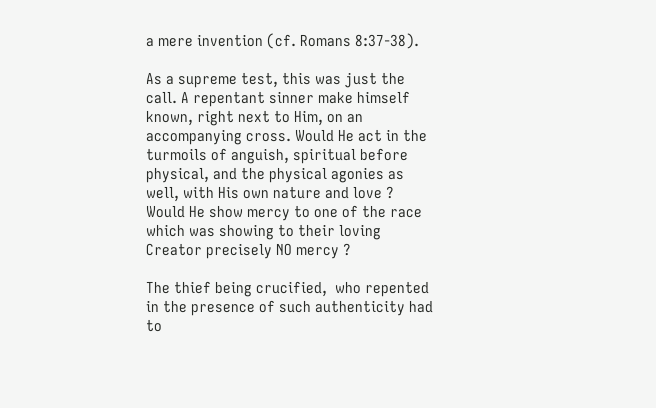a mere invention (cf. Romans 8:37-38).

As a supreme test, this was just the call. A repentant sinner make himself known, right next to Him, on an accompanying cross. Would He act in the turmoils of anguish, spiritual before physical, and the physical agonies as well, with His own nature and love ? Would He show mercy to one of the race which was showing to their loving Creator precisely NO mercy ?

The thief being crucified,  who repented in the presence of such authenticity had to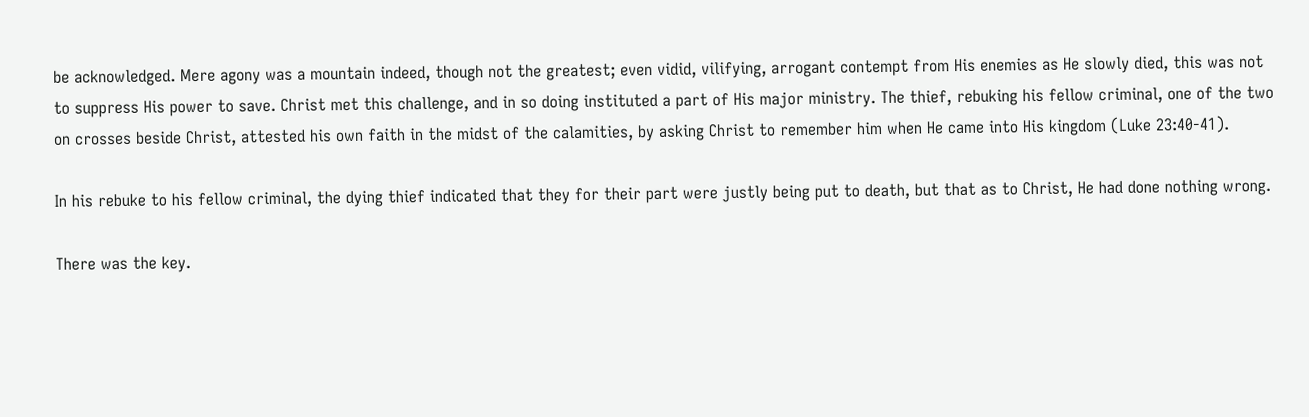be acknowledged. Mere agony was a mountain indeed, though not the greatest; even vidid, vilifying, arrogant contempt from His enemies as He slowly died, this was not to suppress His power to save. Christ met this challenge, and in so doing instituted a part of His major ministry. The thief, rebuking his fellow criminal, one of the two on crosses beside Christ, attested his own faith in the midst of the calamities, by asking Christ to remember him when He came into His kingdom (Luke 23:40-41).

In his rebuke to his fellow criminal, the dying thief indicated that they for their part were justly being put to death, but that as to Christ, He had done nothing wrong.

There was the key.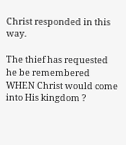Christ responded in this way.

The thief has requested he be remembered WHEN Christ would come into His kingdom ?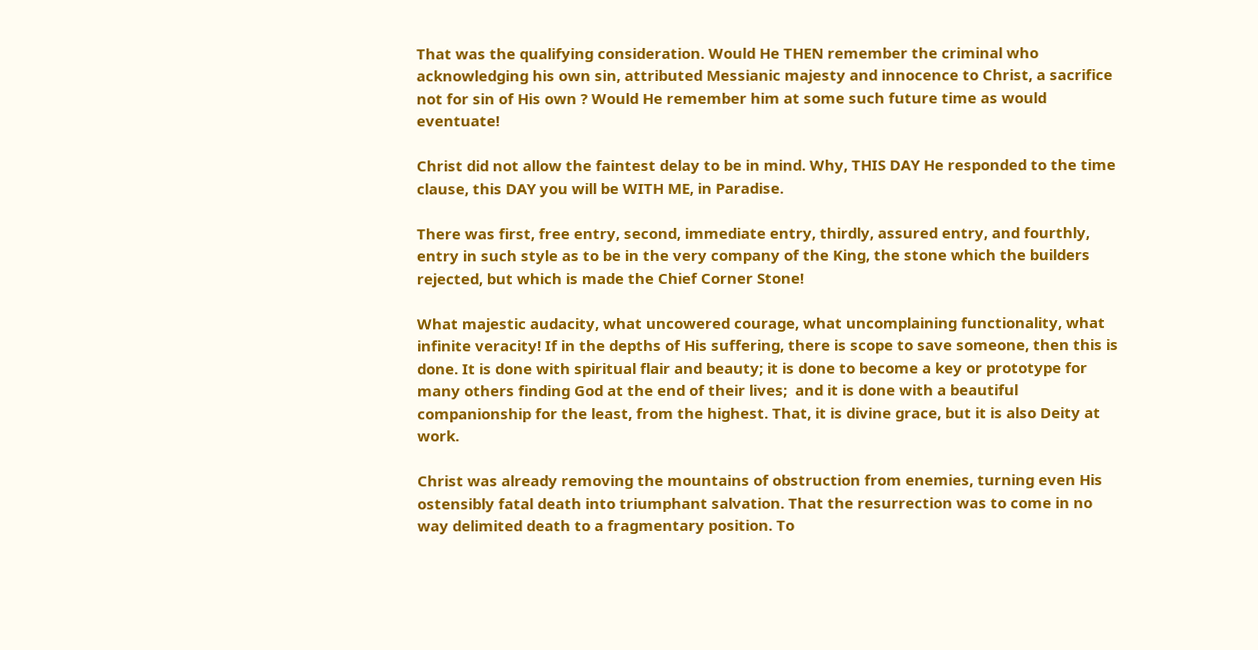That was the qualifying consideration. Would He THEN remember the criminal who acknowledging his own sin, attributed Messianic majesty and innocence to Christ, a sacrifice not for sin of His own ? Would He remember him at some such future time as would eventuate!

Christ did not allow the faintest delay to be in mind. Why, THIS DAY He responded to the time clause, this DAY you will be WITH ME, in Paradise.

There was first, free entry, second, immediate entry, thirdly, assured entry, and fourthly, entry in such style as to be in the very company of the King, the stone which the builders rejected, but which is made the Chief Corner Stone!

What majestic audacity, what uncowered courage, what uncomplaining functionality, what infinite veracity! If in the depths of His suffering, there is scope to save someone, then this is done. It is done with spiritual flair and beauty; it is done to become a key or prototype for many others finding God at the end of their lives;  and it is done with a beautiful companionship for the least, from the highest. That, it is divine grace, but it is also Deity at work.

Christ was already removing the mountains of obstruction from enemies, turning even His ostensibly fatal death into triumphant salvation. That the resurrection was to come in no way delimited death to a fragmentary position. To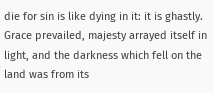die for sin is like dying in it: it is ghastly. Grace prevailed, majesty arrayed itself in light, and the darkness which fell on the land was from its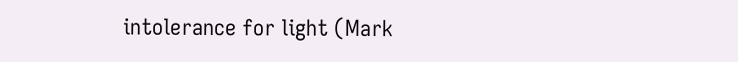intolerance for light (Mark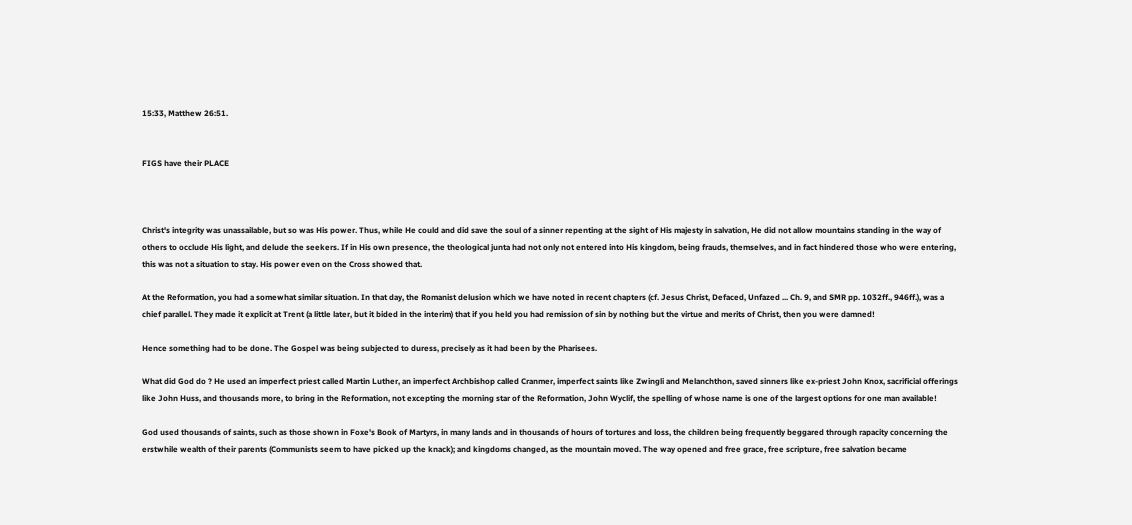15:33, Matthew 26:51.


FIGS have their PLACE



Christ's integrity was unassailable, but so was His power. Thus, while He could and did save the soul of a sinner repenting at the sight of His majesty in salvation, He did not allow mountains standing in the way of others to occlude His light, and delude the seekers. If in His own presence, the theological junta had not only not entered into His kingdom, being frauds, themselves, and in fact hindered those who were entering, this was not a situation to stay. His power even on the Cross showed that.

At the Reformation, you had a somewhat similar situation. In that day, the Romanist delusion which we have noted in recent chapters (cf. Jesus Christ, Defaced, Unfazed ... Ch. 9, and SMR pp. 1032ff., 946ff.), was a chief parallel. They made it explicit at Trent (a little later, but it bided in the interim) that if you held you had remission of sin by nothing but the virtue and merits of Christ, then you were damned!

Hence something had to be done. The Gospel was being subjected to duress, precisely as it had been by the Pharisees.

What did God do ? He used an imperfect priest called Martin Luther, an imperfect Archbishop called Cranmer, imperfect saints like Zwingli and Melanchthon, saved sinners like ex-priest John Knox, sacrificial offerings like John Huss, and thousands more, to bring in the Reformation, not excepting the morning star of the Reformation, John Wyclif, the spelling of whose name is one of the largest options for one man available!

God used thousands of saints, such as those shown in Foxe's Book of Martyrs, in many lands and in thousands of hours of tortures and loss, the children being frequently beggared through rapacity concerning the erstwhile wealth of their parents (Communists seem to have picked up the knack); and kingdoms changed, as the mountain moved. The way opened and free grace, free scripture, free salvation became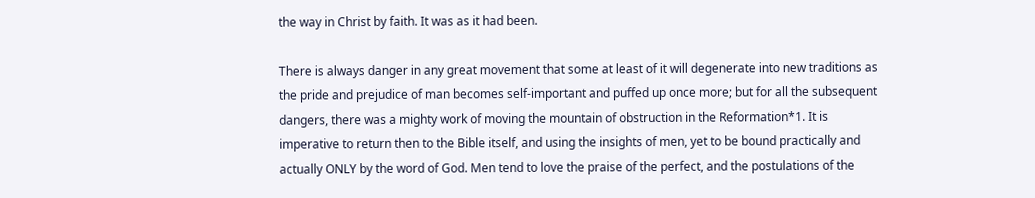the way in Christ by faith. It was as it had been.

There is always danger in any great movement that some at least of it will degenerate into new traditions as the pride and prejudice of man becomes self-important and puffed up once more; but for all the subsequent dangers, there was a mighty work of moving the mountain of obstruction in the Reformation*1. It is imperative to return then to the Bible itself, and using the insights of men, yet to be bound practically and actually ONLY by the word of God. Men tend to love the praise of the perfect, and the postulations of the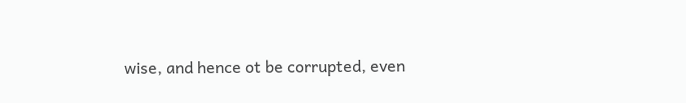wise, and hence ot be corrupted, even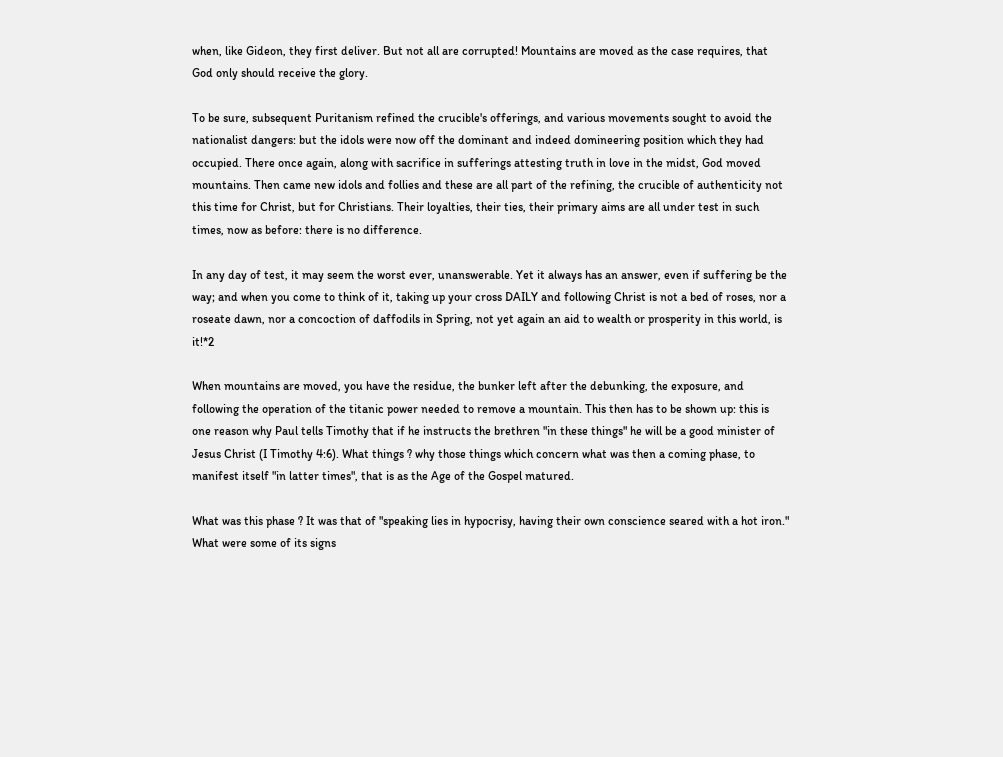when, like Gideon, they first deliver. But not all are corrupted! Mountains are moved as the case requires, that God only should receive the glory.

To be sure, subsequent Puritanism refined the crucible's offerings, and various movements sought to avoid the nationalist dangers: but the idols were now off the dominant and indeed domineering position which they had occupied. There once again, along with sacrifice in sufferings attesting truth in love in the midst, God moved mountains. Then came new idols and follies and these are all part of the refining, the crucible of authenticity not this time for Christ, but for Christians. Their loyalties, their ties, their primary aims are all under test in such times, now as before: there is no difference.

In any day of test, it may seem the worst ever, unanswerable. Yet it always has an answer, even if suffering be the way; and when you come to think of it, taking up your cross DAILY and following Christ is not a bed of roses, nor a roseate dawn, nor a concoction of daffodils in Spring, not yet again an aid to wealth or prosperity in this world, is it!*2

When mountains are moved, you have the residue, the bunker left after the debunking, the exposure, and following the operation of the titanic power needed to remove a mountain. This then has to be shown up: this is one reason why Paul tells Timothy that if he instructs the brethren "in these things" he will be a good minister of Jesus Christ (I Timothy 4:6). What things ? why those things which concern what was then a coming phase, to manifest itself "in latter times", that is as the Age of the Gospel matured.

What was this phase ? It was that of "speaking lies in hypocrisy, having their own conscience seared with a hot iron." What were some of its signs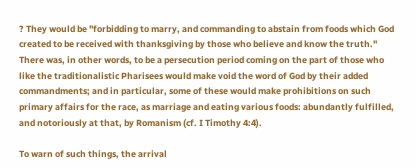? They would be "forbidding to marry, and commanding to abstain from foods which God created to be received with thanksgiving by those who believe and know the truth." There was, in other words, to be a persecution period coming on the part of those who like the traditionalistic Pharisees would make void the word of God by their added commandments; and in particular, some of these would make prohibitions on such primary affairs for the race, as marriage and eating various foods: abundantly fulfilled, and notoriously at that, by Romanism (cf. I Timothy 4:4).

To warn of such things, the arrival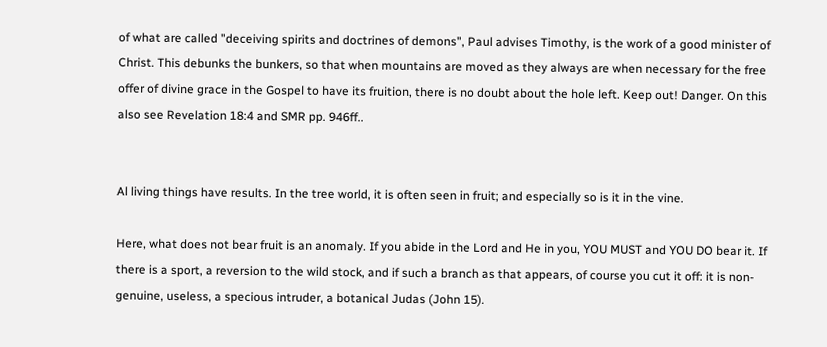of what are called "deceiving spirits and doctrines of demons", Paul advises Timothy, is the work of a good minister of Christ. This debunks the bunkers, so that when mountains are moved as they always are when necessary for the free offer of divine grace in the Gospel to have its fruition, there is no doubt about the hole left. Keep out! Danger. On this also see Revelation 18:4 and SMR pp. 946ff..


Al living things have results. In the tree world, it is often seen in fruit; and especially so is it in the vine.

Here, what does not bear fruit is an anomaly. If you abide in the Lord and He in you, YOU MUST and YOU DO bear it. If there is a sport, a reversion to the wild stock, and if such a branch as that appears, of course you cut it off: it is non-genuine, useless, a specious intruder, a botanical Judas (John 15).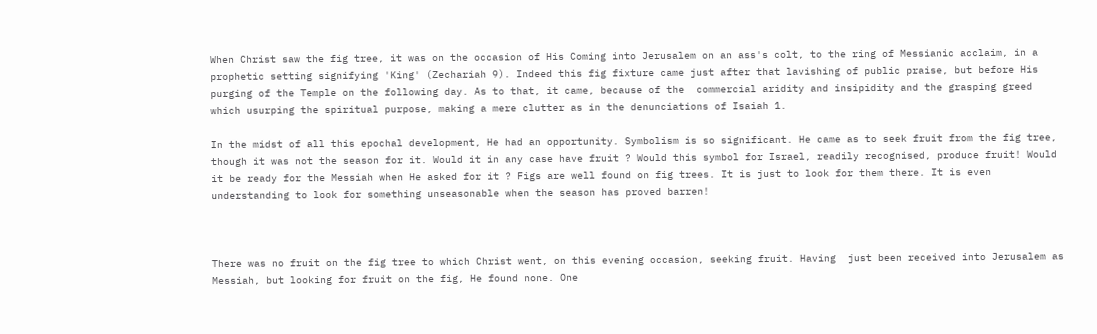When Christ saw the fig tree, it was on the occasion of His Coming into Jerusalem on an ass's colt, to the ring of Messianic acclaim, in a prophetic setting signifying 'King' (Zechariah 9). Indeed this fig fixture came just after that lavishing of public praise, but before His purging of the Temple on the following day. As to that, it came, because of the  commercial aridity and insipidity and the grasping greed which usurping the spiritual purpose, making a mere clutter as in the denunciations of Isaiah 1.

In the midst of all this epochal development, He had an opportunity. Symbolism is so significant. He came as to seek fruit from the fig tree, though it was not the season for it. Would it in any case have fruit ? Would this symbol for Israel, readily recognised, produce fruit! Would it be ready for the Messiah when He asked for it ? Figs are well found on fig trees. It is just to look for them there. It is even understanding to look for something unseasonable when the season has proved barren!



There was no fruit on the fig tree to which Christ went, on this evening occasion, seeking fruit. Having  just been received into Jerusalem as Messiah, but looking for fruit on the fig, He found none. One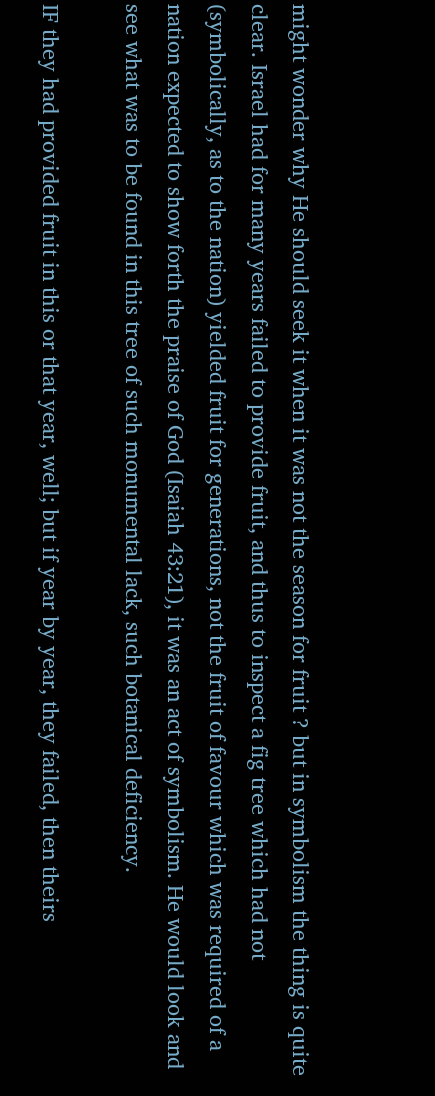might wonder why He should seek it when it was not the season for fruit ? but in symbolism the thing is quite clear. Israel had for many years failed to provide fruit, and thus to inspect a fig tree which had not (symbolically, as to the nation) yielded fruit for generations, not the fruit of favour which was required of a nation expected to show forth the praise of God (Isaiah 43:21), it was an act of symbolism. He would look and see what was to be found in this tree of such monumental lack, such botanical deficiency.

IF they had provided fruit in this or that year, well; but if year by year, they failed, then theirs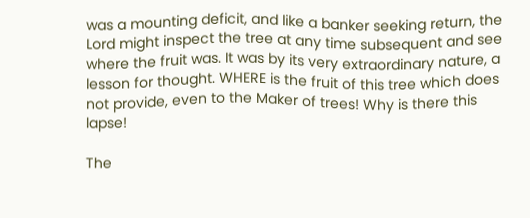was a mounting deficit, and like a banker seeking return, the Lord might inspect the tree at any time subsequent and see where the fruit was. It was by its very extraordinary nature, a lesson for thought. WHERE is the fruit of this tree which does not provide, even to the Maker of trees! Why is there this lapse!

The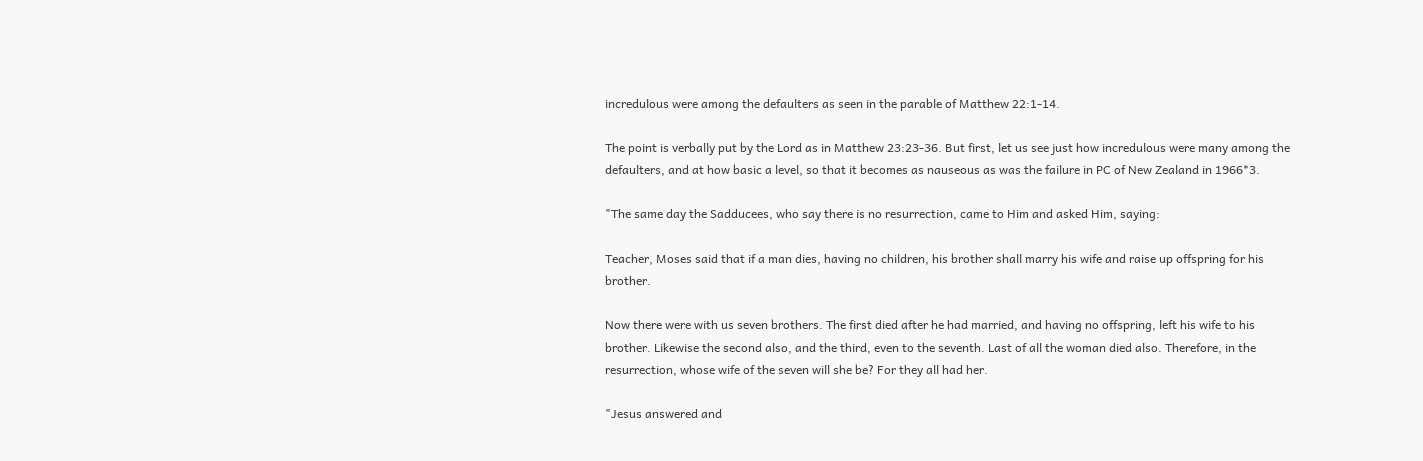incredulous were among the defaulters as seen in the parable of Matthew 22:1-14.

The point is verbally put by the Lord as in Matthew 23:23-36. But first, let us see just how incredulous were many among the defaulters, and at how basic a level, so that it becomes as nauseous as was the failure in PC of New Zealand in 1966*3.

"The same day the Sadducees, who say there is no resurrection, came to Him and asked Him, saying:

Teacher, Moses said that if a man dies, having no children, his brother shall marry his wife and raise up offspring for his brother.

Now there were with us seven brothers. The first died after he had married, and having no offspring, left his wife to his brother. Likewise the second also, and the third, even to the seventh. Last of all the woman died also. Therefore, in the resurrection, whose wife of the seven will she be? For they all had her.

"Jesus answered and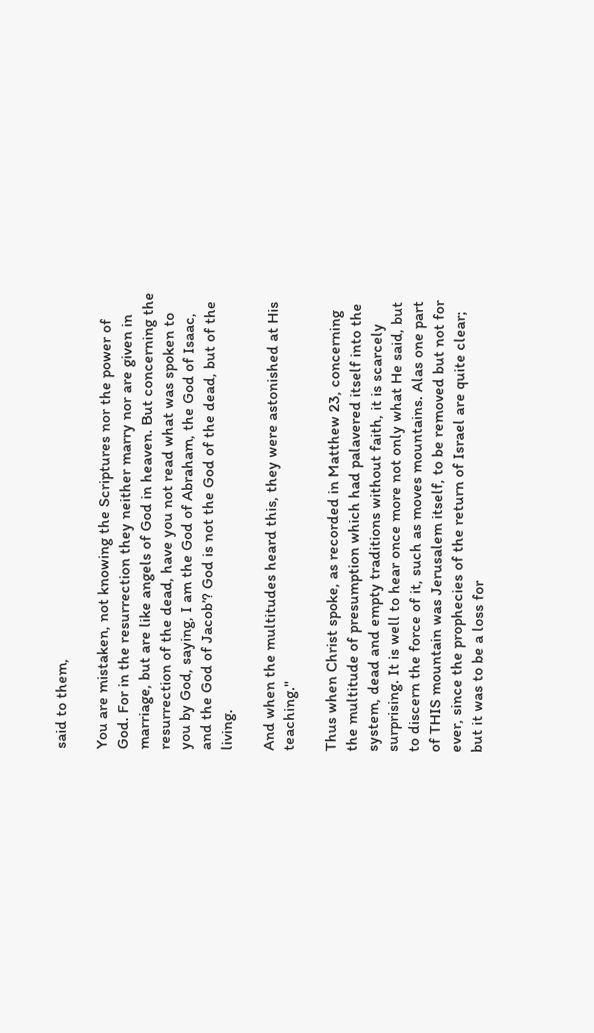said to them,

You are mistaken, not knowing the Scriptures nor the power of God. For in the resurrection they neither marry nor are given in marriage, but are like angels of God in heaven. But concerning the resurrection of the dead, have you not read what was spoken to you by God, saying, I am the God of Abraham, the God of Isaac, and the God of Jacob’? God is not the God of the dead, but of the living.

And when the multitudes heard this, they were astonished at His teaching."

Thus when Christ spoke, as recorded in Matthew 23, concerning the multitude of presumption which had palavered itself into the system, dead and empty traditions without faith, it is scarcely surprising. It is well to hear once more not only what He said, but to discern the force of it, such as moves mountains. Alas one part of THIS mountain was Jerusalem itself, to be removed but not for ever, since the prophecies of the return of Israel are quite clear; but it was to be a loss for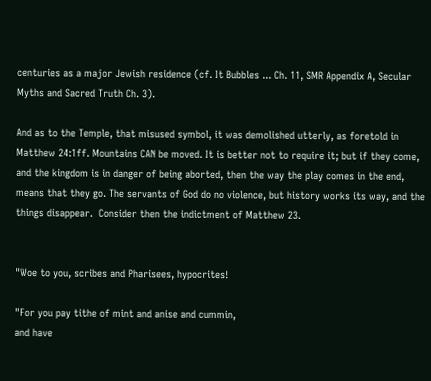centuries as a major Jewish residence (cf. It Bubbles ... Ch. 11, SMR Appendix A, Secular Myths and Sacred Truth Ch. 3).

And as to the Temple, that misused symbol, it was demolished utterly, as foretold in Matthew 24:1ff. Mountains CAN be moved. It is better not to require it; but if they come, and the kingdom is in danger of being aborted, then the way the play comes in the end, means that they go. The servants of God do no violence, but history works its way, and the things disappear.  Consider then the indictment of Matthew 23.


"Woe to you, scribes and Pharisees, hypocrites!

"For you pay tithe of mint and anise and cummin,
and have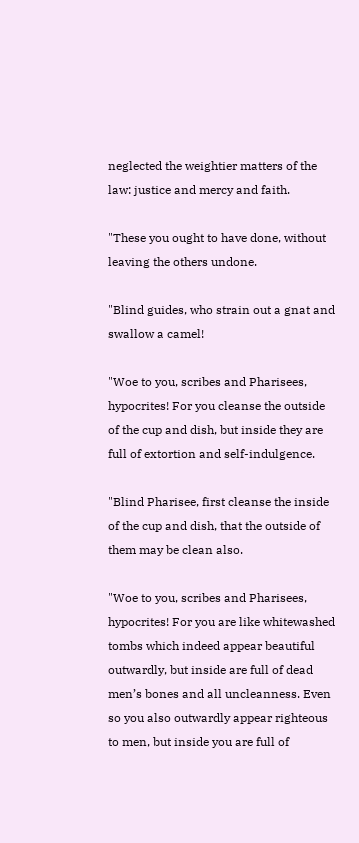neglected the weightier matters of the law: justice and mercy and faith.

"These you ought to have done, without leaving the others undone.

"Blind guides, who strain out a gnat and swallow a camel!

"Woe to you, scribes and Pharisees, hypocrites! For you cleanse the outside of the cup and dish, but inside they are full of extortion and self-indulgence.

"Blind Pharisee, first cleanse the inside of the cup and dish, that the outside of them may be clean also.

"Woe to you, scribes and Pharisees, hypocrites! For you are like whitewashed tombs which indeed appear beautiful outwardly, but inside are full of dead men’s bones and all uncleanness. Even so you also outwardly appear righteous to men, but inside you are full of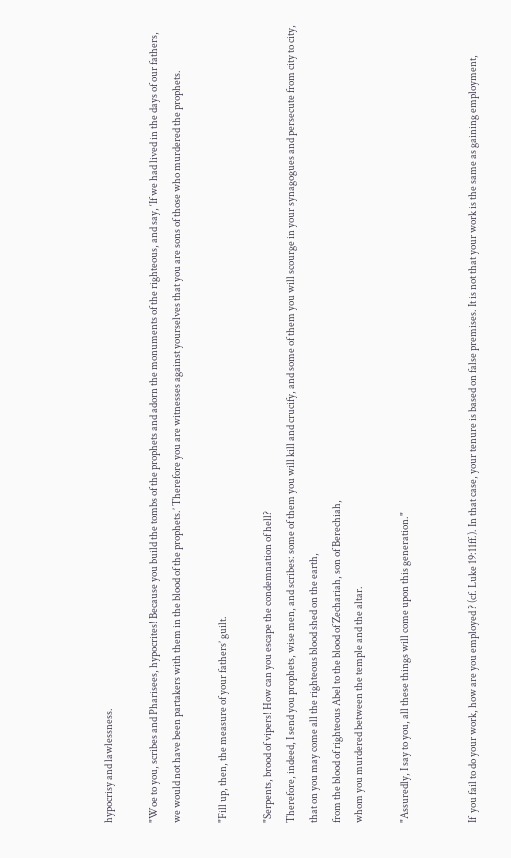hypocrisy and lawlessness.

"Woe to you, scribes and Pharisees, hypocrites! Because you build the tombs of the prophets and adorn the monuments of the righteous, and say, ‘If we had lived in the days of our fathers, we would not have been partakers with them in the blood of the prophets.’ Therefore you are witnesses against yourselves that you are sons of those who murdered the prophets.

"Fill up, then, the measure of your fathers’ guilt.

"Serpents, brood of vipers! How can you escape the condemnation of hell?
Therefore, indeed, I send you prophets, wise men, and scribes: some of them you will kill and crucify, and some of them you will scourge in your synagogues and persecute from city to city, that on you may come all the righteous blood shed on the earth,
from the blood of righteous Abel to the blood of Zechariah, son of Berechiah,
whom you murdered between the temple and the altar.

"Assuredly, I say to you, all these things will come upon this generation."


If  you fail to do your work, how are you employed ? (cf. Luke 19:11ff.). In that case, your tenure is based on false premises. It is not that your work is the same as gaining employment,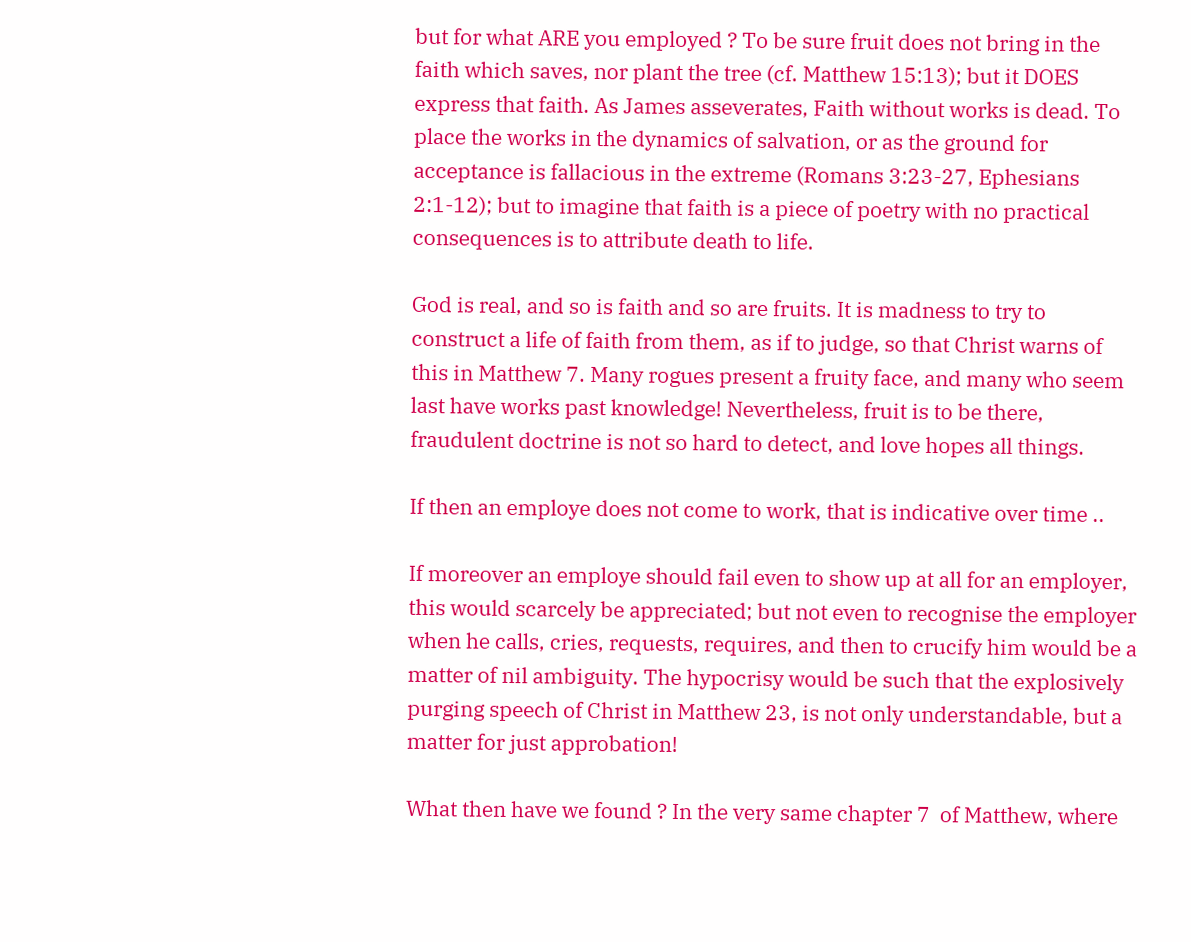but for what ARE you employed ? To be sure fruit does not bring in the faith which saves, nor plant the tree (cf. Matthew 15:13); but it DOES express that faith. As James asseverates, Faith without works is dead. To place the works in the dynamics of salvation, or as the ground for acceptance is fallacious in the extreme (Romans 3:23-27, Ephesians 2:1-12); but to imagine that faith is a piece of poetry with no practical consequences is to attribute death to life.

God is real, and so is faith and so are fruits. It is madness to try to construct a life of faith from them, as if to judge, so that Christ warns of this in Matthew 7. Many rogues present a fruity face, and many who seem last have works past knowledge! Nevertheless, fruit is to be there, fraudulent doctrine is not so hard to detect, and love hopes all things.

If then an employe does not come to work, that is indicative over time ..

If moreover an employe should fail even to show up at all for an employer, this would scarcely be appreciated; but not even to recognise the employer when he calls, cries, requests, requires, and then to crucify him would be a matter of nil ambiguity. The hypocrisy would be such that the explosively purging speech of Christ in Matthew 23, is not only understandable, but a matter for just approbation!

What then have we found ? In the very same chapter 7  of Matthew, where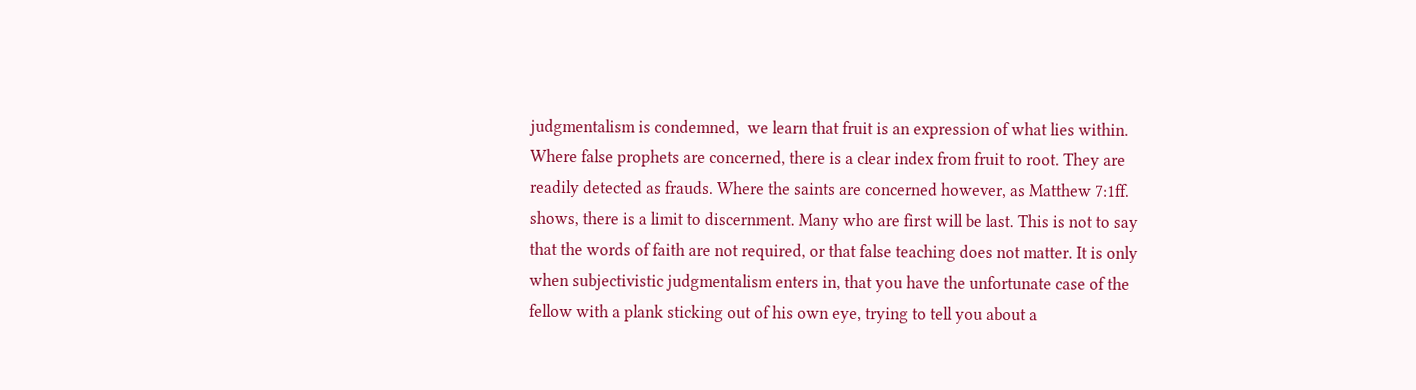judgmentalism is condemned,  we learn that fruit is an expression of what lies within. Where false prophets are concerned, there is a clear index from fruit to root. They are readily detected as frauds. Where the saints are concerned however, as Matthew 7:1ff. shows, there is a limit to discernment. Many who are first will be last. This is not to say that the words of faith are not required, or that false teaching does not matter. It is only when subjectivistic judgmentalism enters in, that you have the unfortunate case of the fellow with a plank sticking out of his own eye, trying to tell you about a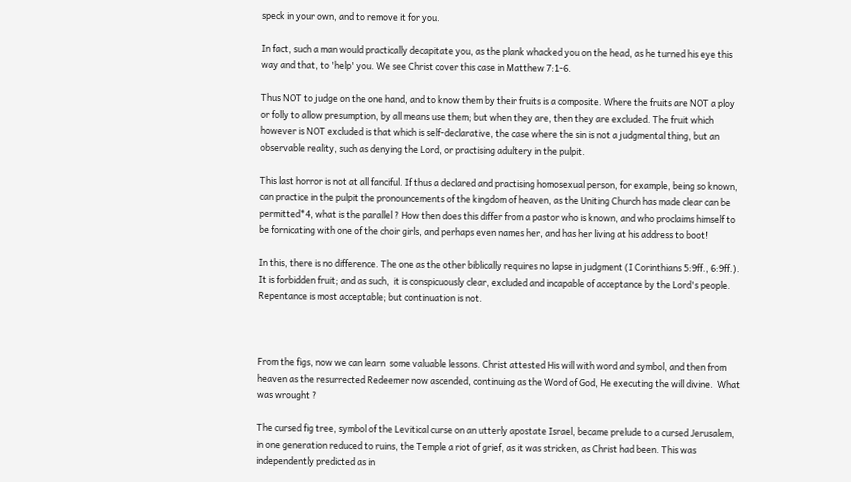speck in your own, and to remove it for you.

In fact, such a man would practically decapitate you, as the plank whacked you on the head, as he turned his eye this way and that, to 'help' you. We see Christ cover this case in Matthew 7:1-6.

Thus NOT to judge on the one hand, and to know them by their fruits is a composite. Where the fruits are NOT a ploy or folly to allow presumption, by all means use them; but when they are, then they are excluded. The fruit which however is NOT excluded is that which is self-declarative, the case where the sin is not a judgmental thing, but an observable reality, such as denying the Lord, or practising adultery in the pulpit.

This last horror is not at all fanciful. If thus a declared and practising homosexual person, for example, being so known, can practice in the pulpit the pronouncements of the kingdom of heaven, as the Uniting Church has made clear can be permitted*4, what is the parallel ? How then does this differ from a pastor who is known, and who proclaims himself to be fornicating with one of the choir girls, and perhaps even names her, and has her living at his address to boot!

In this, there is no difference. The one as the other biblically requires no lapse in judgment (I Corinthians 5:9ff., 6:9ff.). It is forbidden fruit; and as such,  it is conspicuously clear, excluded and incapable of acceptance by the Lord's people. Repentance is most acceptable; but continuation is not.



From the figs, now we can learn  some valuable lessons. Christ attested His will with word and symbol, and then from heaven as the resurrected Redeemer now ascended, continuing as the Word of God, He executing the will divine.  What was wrought ?

The cursed fig tree, symbol of the Levitical curse on an utterly apostate Israel, became prelude to a cursed Jerusalem, in one generation reduced to ruins, the Temple a riot of grief, as it was stricken, as Christ had been. This was independently predicted as in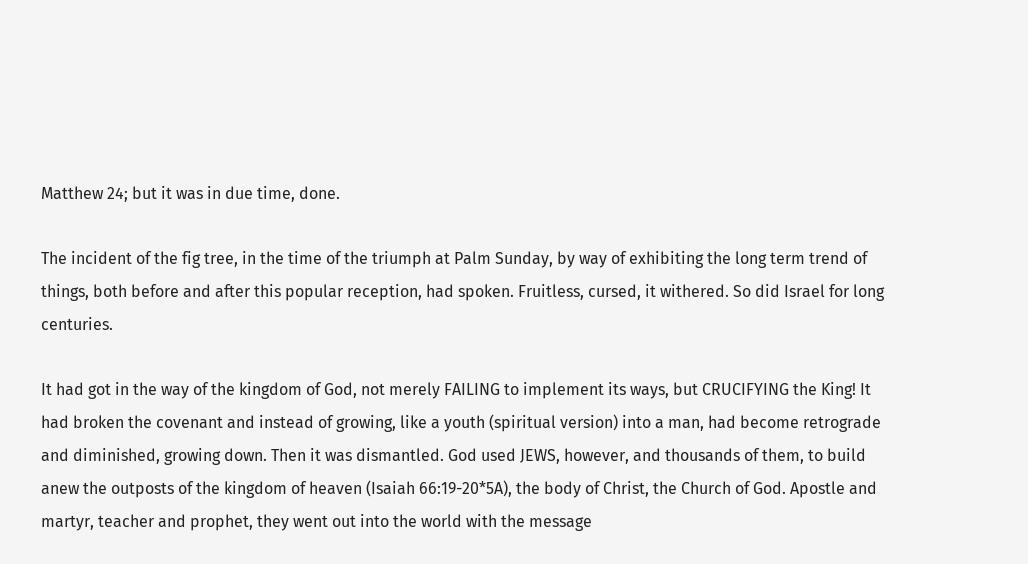Matthew 24; but it was in due time, done.

The incident of the fig tree, in the time of the triumph at Palm Sunday, by way of exhibiting the long term trend of things, both before and after this popular reception, had spoken. Fruitless, cursed, it withered. So did Israel for long centuries.

It had got in the way of the kingdom of God, not merely FAILING to implement its ways, but CRUCIFYING the King! It had broken the covenant and instead of growing, like a youth (spiritual version) into a man, had become retrograde and diminished, growing down. Then it was dismantled. God used JEWS, however, and thousands of them, to build anew the outposts of the kingdom of heaven (Isaiah 66:19-20*5A), the body of Christ, the Church of God. Apostle and martyr, teacher and prophet, they went out into the world with the message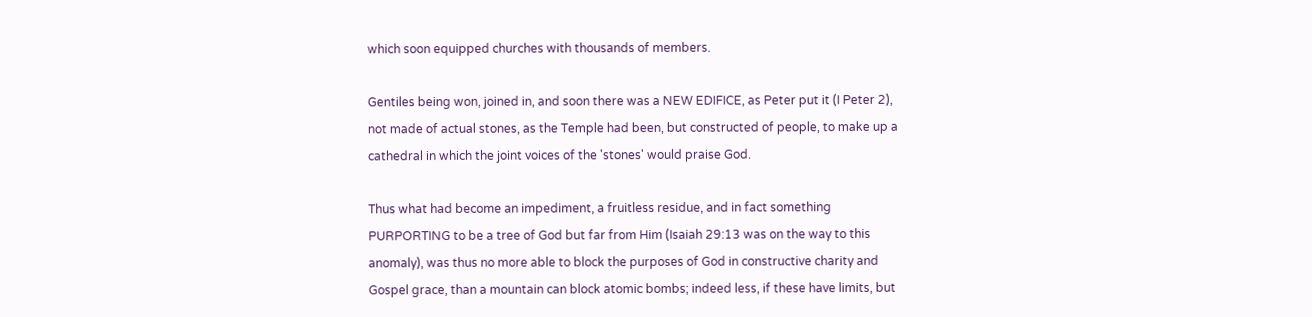which soon equipped churches with thousands of members.

Gentiles being won, joined in, and soon there was a NEW EDIFICE, as Peter put it (I Peter 2), not made of actual stones, as the Temple had been, but constructed of people, to make up a cathedral in which the joint voices of the 'stones' would praise God.

Thus what had become an impediment, a fruitless residue, and in fact something PURPORTING to be a tree of God but far from Him (Isaiah 29:13 was on the way to this anomaly), was thus no more able to block the purposes of God in constructive charity and Gospel grace, than a mountain can block atomic bombs; indeed less, if these have limits, but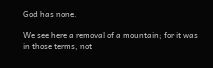God has none.

We see here a removal of a mountain; for it was in those terms, not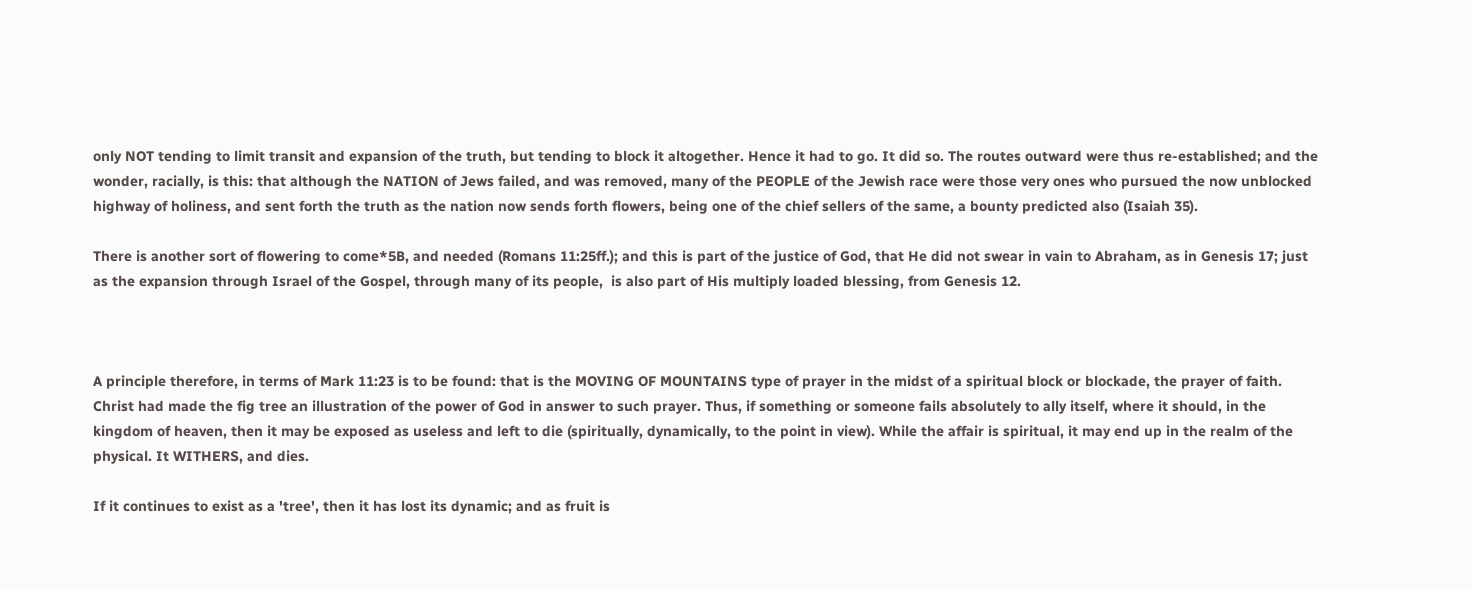only NOT tending to limit transit and expansion of the truth, but tending to block it altogether. Hence it had to go. It did so. The routes outward were thus re-established; and the wonder, racially, is this: that although the NATION of Jews failed, and was removed, many of the PEOPLE of the Jewish race were those very ones who pursued the now unblocked highway of holiness, and sent forth the truth as the nation now sends forth flowers, being one of the chief sellers of the same, a bounty predicted also (Isaiah 35).

There is another sort of flowering to come*5B, and needed (Romans 11:25ff.); and this is part of the justice of God, that He did not swear in vain to Abraham, as in Genesis 17; just as the expansion through Israel of the Gospel, through many of its people,  is also part of His multiply loaded blessing, from Genesis 12.



A principle therefore, in terms of Mark 11:23 is to be found: that is the MOVING OF MOUNTAINS type of prayer in the midst of a spiritual block or blockade, the prayer of faith. Christ had made the fig tree an illustration of the power of God in answer to such prayer. Thus, if something or someone fails absolutely to ally itself, where it should, in the kingdom of heaven, then it may be exposed as useless and left to die (spiritually, dynamically, to the point in view). While the affair is spiritual, it may end up in the realm of the physical. It WITHERS, and dies.

If it continues to exist as a 'tree', then it has lost its dynamic; and as fruit is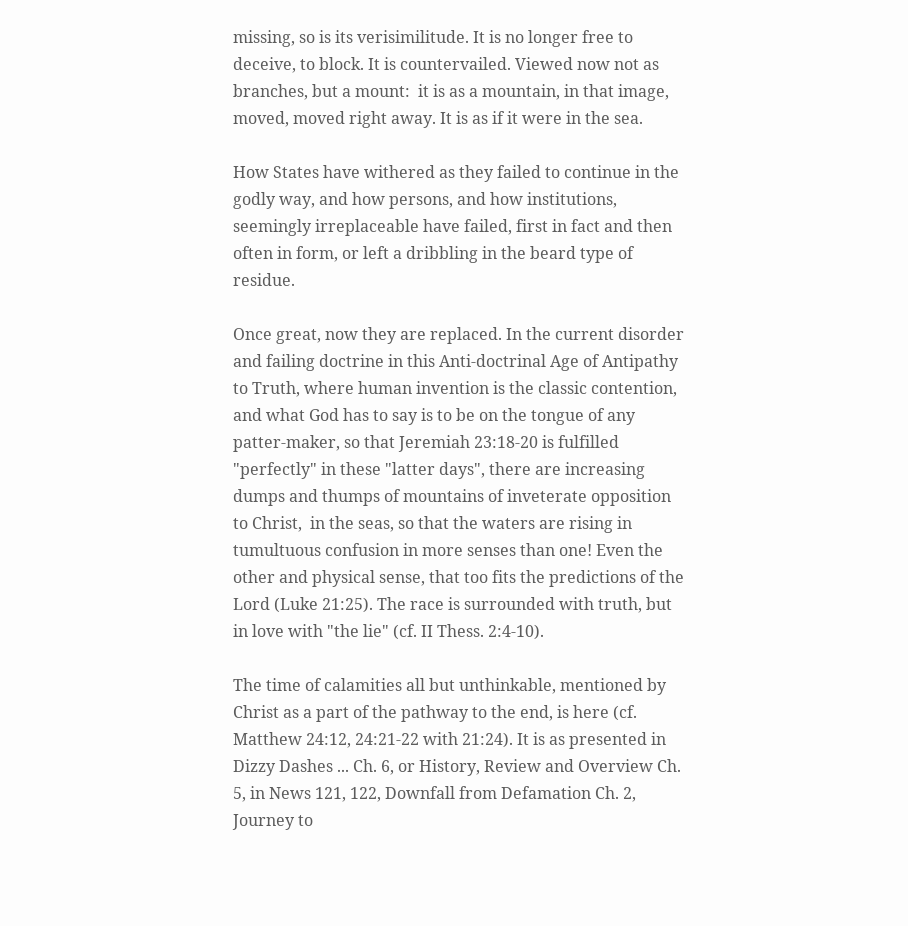missing, so is its verisimilitude. It is no longer free to deceive, to block. It is countervailed. Viewed now not as branches, but a mount:  it is as a mountain, in that image, moved, moved right away. It is as if it were in the sea.

How States have withered as they failed to continue in the godly way, and how persons, and how institutions, seemingly irreplaceable have failed, first in fact and then often in form, or left a dribbling in the beard type of residue.

Once great, now they are replaced. In the current disorder and failing doctrine in this Anti-doctrinal Age of Antipathy to Truth, where human invention is the classic contention, and what God has to say is to be on the tongue of any patter-maker, so that Jeremiah 23:18-20 is fulfilled "perfectly" in these "latter days", there are increasing dumps and thumps of mountains of inveterate opposition to Christ,  in the seas, so that the waters are rising in tumultuous confusion in more senses than one! Even the other and physical sense, that too fits the predictions of the Lord (Luke 21:25). The race is surrounded with truth, but in love with "the lie" (cf. II Thess. 2:4-10).

The time of calamities all but unthinkable, mentioned by Christ as a part of the pathway to the end, is here (cf. Matthew 24:12, 24:21-22 with 21:24). It is as presented in Dizzy Dashes ... Ch. 6, or History, Review and Overview Ch. 5, in News 121, 122, Downfall from Defamation Ch. 2, Journey to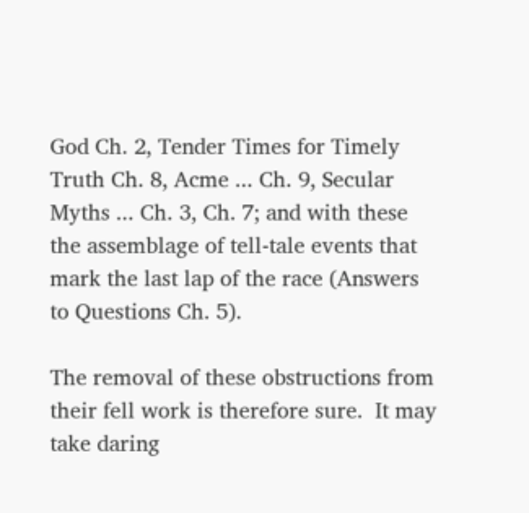God Ch. 2, Tender Times for Timely Truth Ch. 8, Acme ... Ch. 9, Secular Myths ... Ch. 3, Ch. 7; and with these the assemblage of tell-tale events that mark the last lap of the race (Answers to Questions Ch. 5).

The removal of these obstructions from their fell work is therefore sure.  It may take daring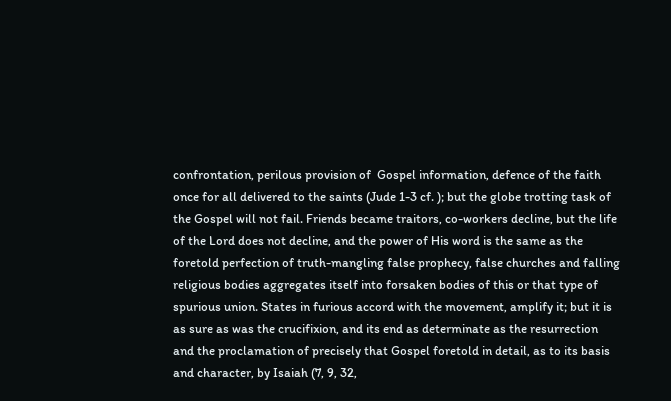confrontation, perilous provision of  Gospel information, defence of the faith once for all delivered to the saints (Jude 1-3 cf. ); but the globe trotting task of the Gospel will not fail. Friends became traitors, co-workers decline, but the life of the Lord does not decline, and the power of His word is the same as the foretold perfection of truth-mangling false prophecy, false churches and falling religious bodies aggregates itself into forsaken bodies of this or that type of spurious union. States in furious accord with the movement, amplify it; but it is as sure as was the crucifixion, and its end as determinate as the resurrection and the proclamation of precisely that Gospel foretold in detail, as to its basis and character, by Isaiah (7, 9, 32,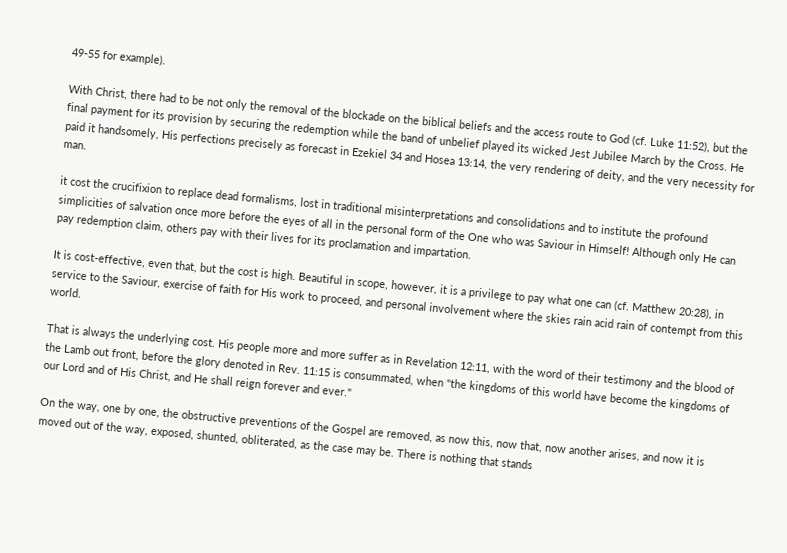49-55 for example).

With Christ, there had to be not only the removal of the blockade on the biblical beliefs and the access route to God (cf. Luke 11:52), but the final payment for its provision by securing the redemption while the band of unbelief played its wicked Jest Jubilee March by the Cross. He paid it handsomely, His perfections precisely as forecast in Ezekiel 34 and Hosea 13:14, the very rendering of deity, and the very necessity for man.

it cost the crucifixion to replace dead formalisms, lost in traditional misinterpretations and consolidations and to institute the profound simplicities of salvation once more before the eyes of all in the personal form of the One who was Saviour in Himself! Although only He can pay redemption claim, others pay with their lives for its proclamation and impartation.

It is cost-effective, even that, but the cost is high. Beautiful in scope, however, it is a privilege to pay what one can (cf. Matthew 20:28), in service to the Saviour, exercise of faith for His work to proceed, and personal involvement where the skies rain acid rain of contempt from this world.

That is always the underlying cost. His people more and more suffer as in Revelation 12:11, with the word of their testimony and the blood of the Lamb out front, before the glory denoted in Rev. 11:15 is consummated, when "the kingdoms of this world have become the kingdoms of our Lord and of His Christ, and He shall reign forever and ever."

On the way, one by one, the obstructive preventions of the Gospel are removed, as now this, now that, now another arises, and now it is moved out of the way, exposed, shunted, obliterated, as the case may be. There is nothing that stands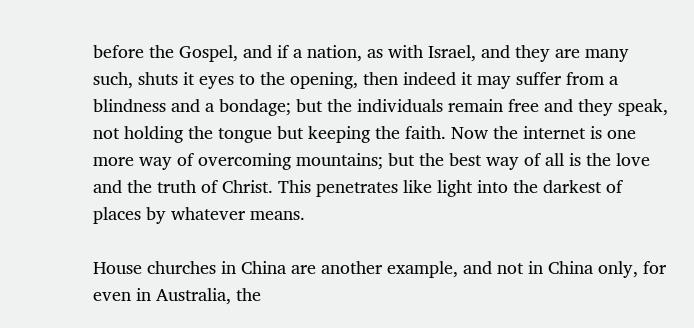before the Gospel, and if a nation, as with Israel, and they are many such, shuts it eyes to the opening, then indeed it may suffer from a blindness and a bondage; but the individuals remain free and they speak, not holding the tongue but keeping the faith. Now the internet is one more way of overcoming mountains; but the best way of all is the love and the truth of Christ. This penetrates like light into the darkest of places by whatever means.

House churches in China are another example, and not in China only, for even in Australia, the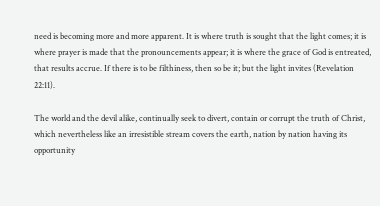need is becoming more and more apparent. It is where truth is sought that the light comes; it is where prayer is made that the pronouncements appear; it is where the grace of God is entreated, that results accrue. If there is to be filthiness, then so be it; but the light invites (Revelation 22:11).

The world and the devil alike, continually seek to divert, contain or corrupt the truth of Christ, which nevertheless like an irresistible stream covers the earth, nation by nation having its opportunity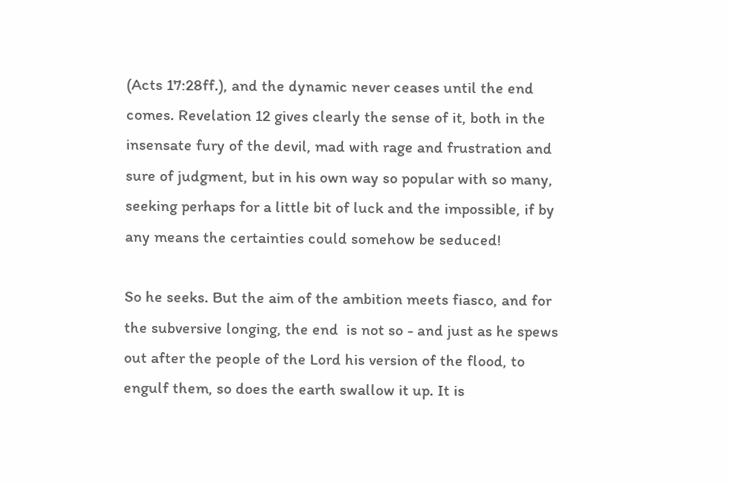(Acts 17:28ff.), and the dynamic never ceases until the end comes. Revelation 12 gives clearly the sense of it, both in the insensate fury of the devil, mad with rage and frustration and sure of judgment, but in his own way so popular with so many, seeking perhaps for a little bit of luck and the impossible, if by any means the certainties could somehow be seduced!

So he seeks. But the aim of the ambition meets fiasco, and for the subversive longing, the end  is not so - and just as he spews out after the people of the Lord his version of the flood, to engulf them, so does the earth swallow it up. It is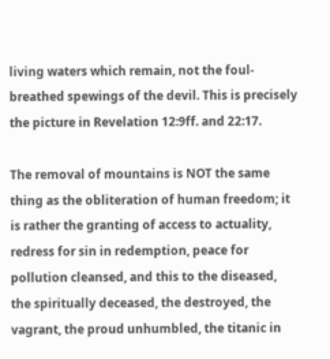living waters which remain, not the foul-breathed spewings of the devil. This is precisely the picture in Revelation 12:9ff. and 22:17.

The removal of mountains is NOT the same thing as the obliteration of human freedom; it is rather the granting of access to actuality, redress for sin in redemption, peace for pollution cleansed, and this to the diseased, the spiritually deceased, the destroyed, the vagrant, the proud unhumbled, the titanic in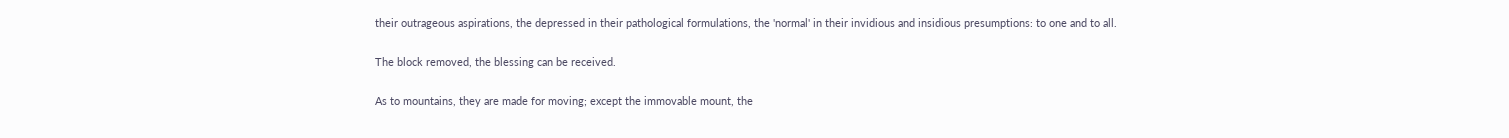their outrageous aspirations, the depressed in their pathological formulations, the 'normal' in their invidious and insidious presumptions: to one and to all.

The block removed, the blessing can be received.

As to mountains, they are made for moving; except the immovable mount, the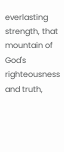everlasting strength, that mountain of God's righteousness and truth,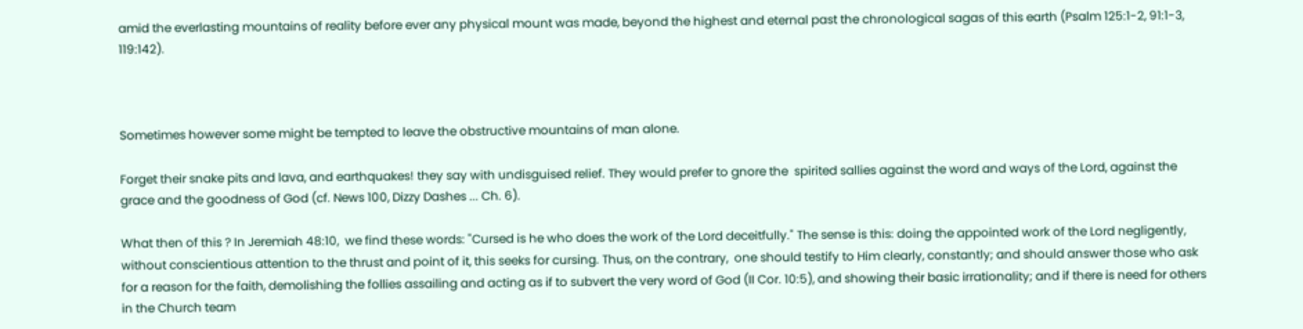amid the everlasting mountains of reality before ever any physical mount was made, beyond the highest and eternal past the chronological sagas of this earth (Psalm 125:1-2, 91:1-3, 119:142).



Sometimes however some might be tempted to leave the obstructive mountains of man alone.

Forget their snake pits and lava, and earthquakes! they say with undisguised relief. They would prefer to gnore the  spirited sallies against the word and ways of the Lord, against the grace and the goodness of God (cf. News 100, Dizzy Dashes ... Ch. 6).

What then of this ? In Jeremiah 48:10,  we find these words: "Cursed is he who does the work of the Lord deceitfully." The sense is this: doing the appointed work of the Lord negligently, without conscientious attention to the thrust and point of it, this seeks for cursing. Thus, on the contrary,  one should testify to Him clearly, constantly; and should answer those who ask for a reason for the faith, demolishing the follies assailing and acting as if to subvert the very word of God (II Cor. 10:5), and showing their basic irrationality; and if there is need for others in the Church team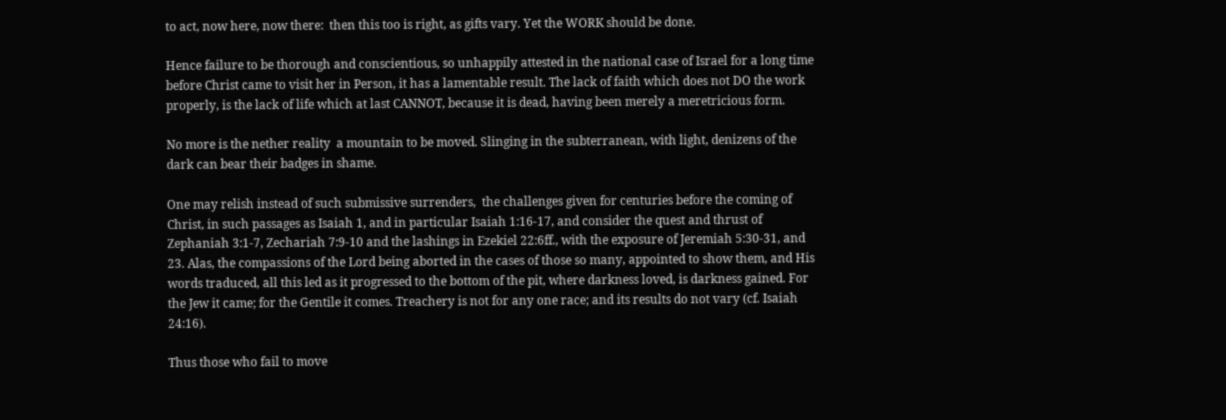to act, now here, now there:  then this too is right, as gifts vary. Yet the WORK should be done.

Hence failure to be thorough and conscientious, so unhappily attested in the national case of Israel for a long time before Christ came to visit her in Person, it has a lamentable result. The lack of faith which does not DO the work properly, is the lack of life which at last CANNOT, because it is dead, having been merely a meretricious form.

No more is the nether reality  a mountain to be moved. Slinging in the subterranean, with light, denizens of the dark can bear their badges in shame.

One may relish instead of such submissive surrenders,  the challenges given for centuries before the coming of Christ, in such passages as Isaiah 1, and in particular Isaiah 1:16-17, and consider the quest and thrust of Zephaniah 3:1-7, Zechariah 7:9-10 and the lashings in Ezekiel 22:6ff., with the exposure of Jeremiah 5:30-31, and 23. Alas, the compassions of the Lord being aborted in the cases of those so many, appointed to show them, and His words traduced, all this led as it progressed to the bottom of the pit, where darkness loved, is darkness gained. For the Jew it came; for the Gentile it comes. Treachery is not for any one race; and its results do not vary (cf. Isaiah 24:16).

Thus those who fail to move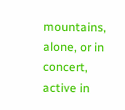mountains, alone, or in concert, active in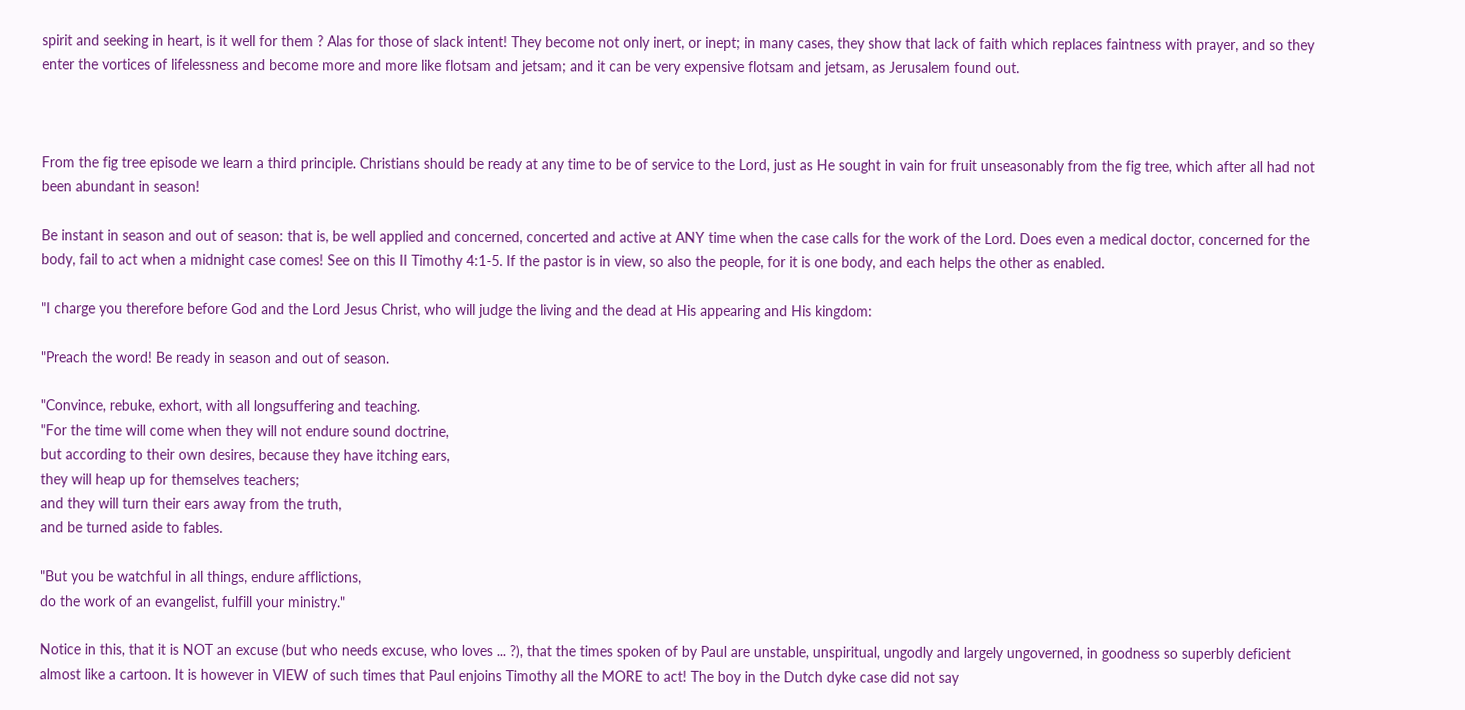spirit and seeking in heart, is it well for them ? Alas for those of slack intent! They become not only inert, or inept; in many cases, they show that lack of faith which replaces faintness with prayer, and so they enter the vortices of lifelessness and become more and more like flotsam and jetsam; and it can be very expensive flotsam and jetsam, as Jerusalem found out.



From the fig tree episode we learn a third principle. Christians should be ready at any time to be of service to the Lord, just as He sought in vain for fruit unseasonably from the fig tree, which after all had not been abundant in season!

Be instant in season and out of season: that is, be well applied and concerned, concerted and active at ANY time when the case calls for the work of the Lord. Does even a medical doctor, concerned for the body, fail to act when a midnight case comes! See on this II Timothy 4:1-5. If the pastor is in view, so also the people, for it is one body, and each helps the other as enabled.

"I charge you therefore before God and the Lord Jesus Christ, who will judge the living and the dead at His appearing and His kingdom:

"Preach the word! Be ready in season and out of season.

"Convince, rebuke, exhort, with all longsuffering and teaching.
"For the time will come when they will not endure sound doctrine,
but according to their own desires, because they have itching ears,
they will heap up for themselves teachers;
and they will turn their ears away from the truth,
and be turned aside to fables.

"But you be watchful in all things, endure afflictions,
do the work of an evangelist, fulfill your ministry."

Notice in this, that it is NOT an excuse (but who needs excuse, who loves ... ?), that the times spoken of by Paul are unstable, unspiritual, ungodly and largely ungoverned, in goodness so superbly deficient almost like a cartoon. It is however in VIEW of such times that Paul enjoins Timothy all the MORE to act! The boy in the Dutch dyke case did not say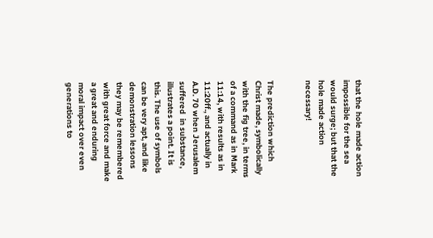that the hole made action impossible for the sea would surge; but that the hole made action necessary!


The prediction which Christ made, symbolically with the fig tree, in terms of a command as in Mark 11:14, with results as in 11:20ff., and actually in A.D. 70 when Jerusalem suffered  in substance,  illustrates a point. It is this. The use of symbols can be very apt, and like demonstration lessons they may be remembered with great force and make a great and enduring moral impact over even generations to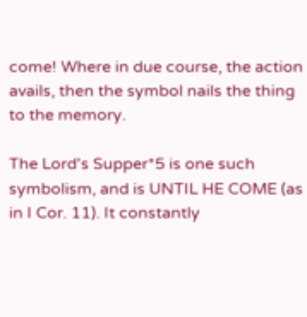come! Where in due course, the action avails, then the symbol nails the thing to the memory.

The Lord's Supper*5 is one such symbolism, and is UNTIL HE COME (as in I Cor. 11). It constantly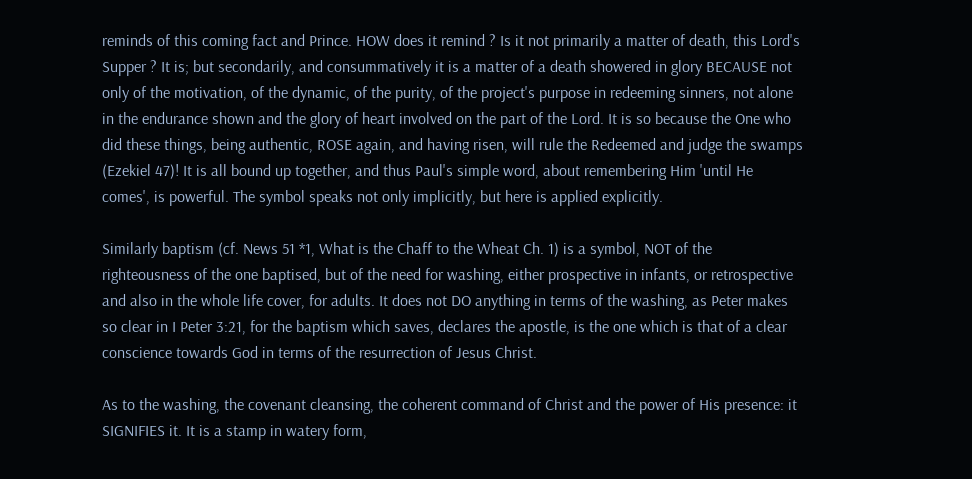reminds of this coming fact and Prince. HOW does it remind ? Is it not primarily a matter of death, this Lord's Supper ? It is; but secondarily, and consummatively it is a matter of a death showered in glory BECAUSE not only of the motivation, of the dynamic, of the purity, of the project's purpose in redeeming sinners, not alone in the endurance shown and the glory of heart involved on the part of the Lord. It is so because the One who did these things, being authentic, ROSE again, and having risen, will rule the Redeemed and judge the swamps (Ezekiel 47)! It is all bound up together, and thus Paul's simple word, about remembering Him 'until He comes', is powerful. The symbol speaks not only implicitly, but here is applied explicitly.

Similarly baptism (cf. News 51 *1, What is the Chaff to the Wheat Ch. 1) is a symbol, NOT of the righteousness of the one baptised, but of the need for washing, either prospective in infants, or retrospective and also in the whole life cover, for adults. It does not DO anything in terms of the washing, as Peter makes so clear in I Peter 3:21, for the baptism which saves, declares the apostle, is the one which is that of a clear conscience towards God in terms of the resurrection of Jesus Christ.

As to the washing, the covenant cleansing, the coherent command of Christ and the power of His presence: it  SIGNIFIES it. It is a stamp in watery form,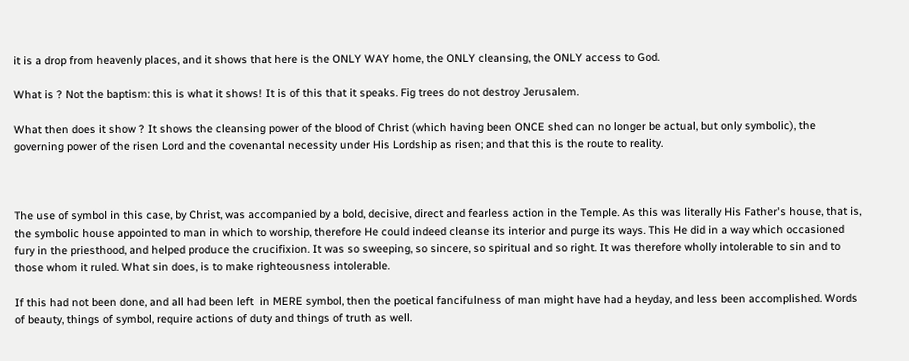it is a drop from heavenly places, and it shows that here is the ONLY WAY home, the ONLY cleansing, the ONLY access to God.

What is ? Not the baptism: this is what it shows! It is of this that it speaks. Fig trees do not destroy Jerusalem.

What then does it show ? It shows the cleansing power of the blood of Christ (which having been ONCE shed can no longer be actual, but only symbolic), the governing power of the risen Lord and the covenantal necessity under His Lordship as risen; and that this is the route to reality.



The use of symbol in this case, by Christ, was accompanied by a bold, decisive, direct and fearless action in the Temple. As this was literally His Father's house, that is, the symbolic house appointed to man in which to worship, therefore He could indeed cleanse its interior and purge its ways. This He did in a way which occasioned fury in the priesthood, and helped produce the crucifixion. It was so sweeping, so sincere, so spiritual and so right. It was therefore wholly intolerable to sin and to those whom it ruled. What sin does, is to make righteousness intolerable.

If this had not been done, and all had been left  in MERE symbol, then the poetical fancifulness of man might have had a heyday, and less been accomplished. Words of beauty, things of symbol, require actions of duty and things of truth as well.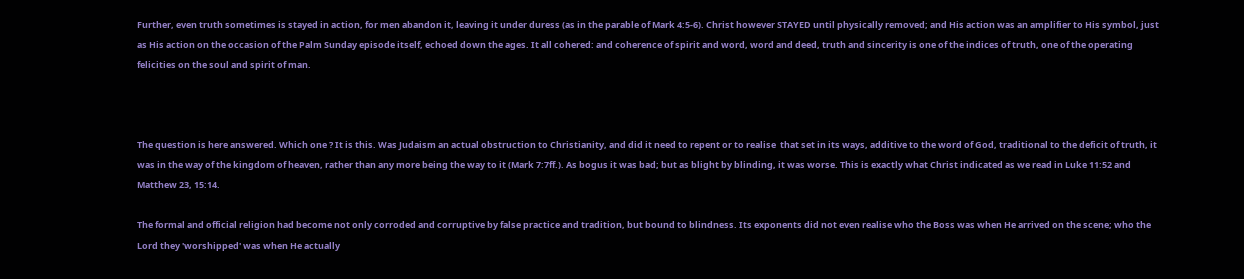Further, even truth sometimes is stayed in action, for men abandon it, leaving it under duress (as in the parable of Mark 4:5-6). Christ however STAYED until physically removed; and His action was an amplifier to His symbol, just as His action on the occasion of the Palm Sunday episode itself, echoed down the ages. It all cohered: and coherence of spirit and word, word and deed, truth and sincerity is one of the indices of truth, one of the operating felicities on the soul and spirit of man.



The question is here answered. Which one ? It is this. Was Judaism an actual obstruction to Christianity, and did it need to repent or to realise  that set in its ways, additive to the word of God, traditional to the deficit of truth, it was in the way of the kingdom of heaven, rather than any more being the way to it (Mark 7:7ff.). As bogus it was bad; but as blight by blinding, it was worse. This is exactly what Christ indicated as we read in Luke 11:52 and Matthew 23, 15:14.

The formal and official religion had become not only corroded and corruptive by false practice and tradition, but bound to blindness. Its exponents did not even realise who the Boss was when He arrived on the scene; who the Lord they 'worshipped' was when He actually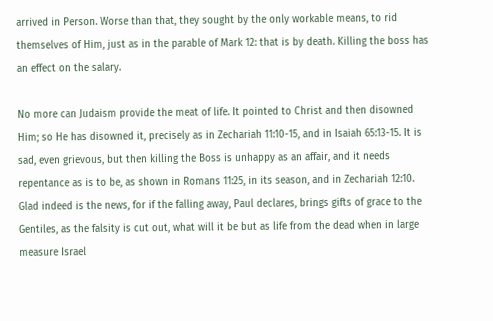arrived in Person. Worse than that, they sought by the only workable means, to rid themselves of Him, just as in the parable of Mark 12: that is by death. Killing the boss has an effect on the salary.

No more can Judaism provide the meat of life. It pointed to Christ and then disowned Him; so He has disowned it, precisely as in Zechariah 11:10-15, and in Isaiah 65:13-15. It is sad, even grievous, but then killing the Boss is unhappy as an affair, and it needs repentance as is to be, as shown in Romans 11:25, in its season, and in Zechariah 12:10. Glad indeed is the news, for if the falling away, Paul declares, brings gifts of grace to the Gentiles, as the falsity is cut out, what will it be but as life from the dead when in large measure Israel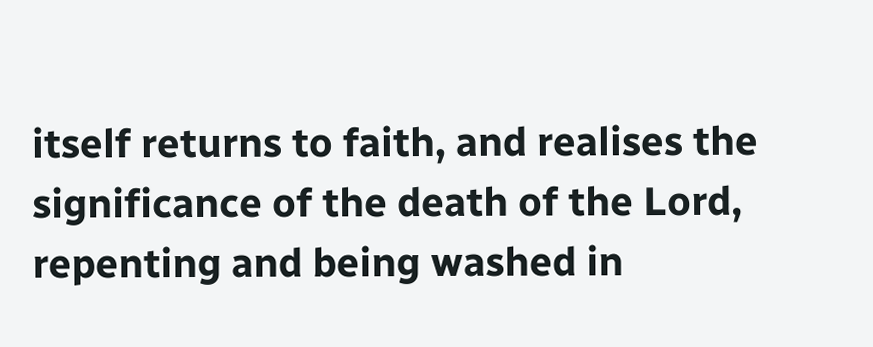itself returns to faith, and realises the significance of the death of the Lord, repenting and being washed in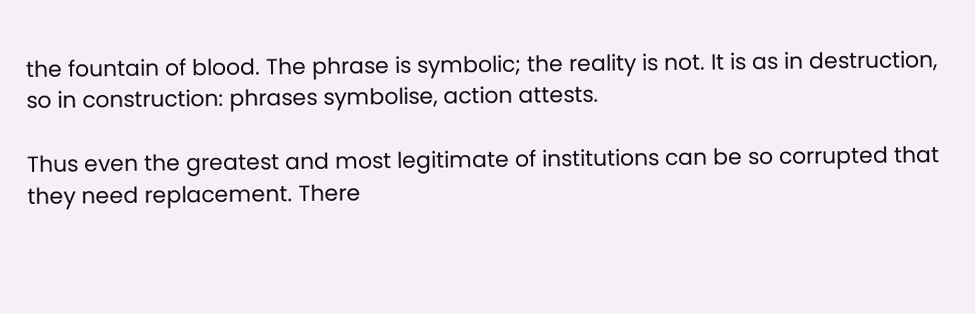the fountain of blood. The phrase is symbolic; the reality is not. It is as in destruction, so in construction: phrases symbolise, action attests.

Thus even the greatest and most legitimate of institutions can be so corrupted that they need replacement. There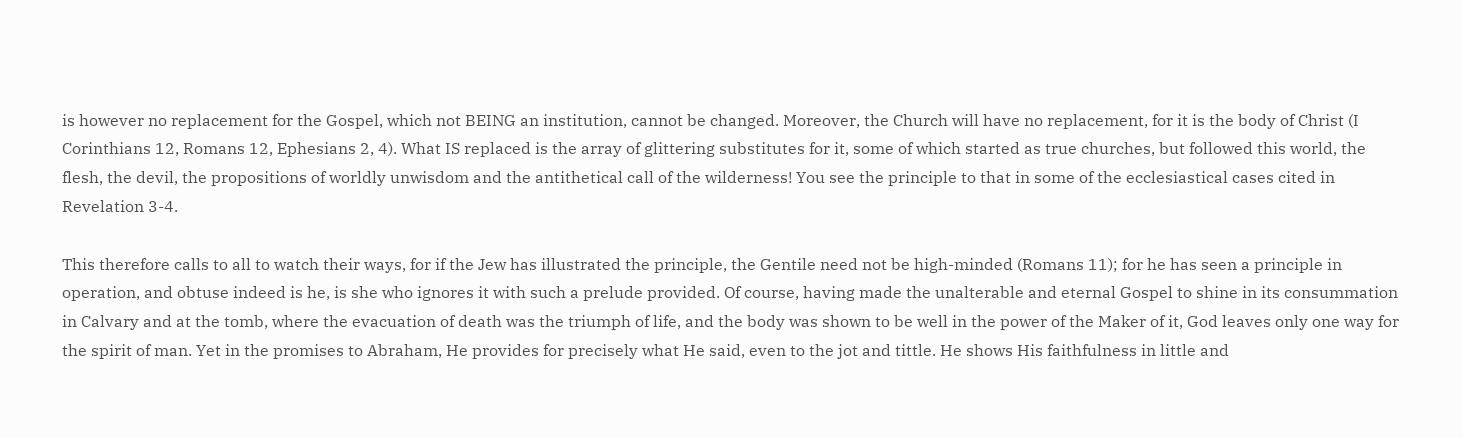is however no replacement for the Gospel, which not BEING an institution, cannot be changed. Moreover, the Church will have no replacement, for it is the body of Christ (I Corinthians 12, Romans 12, Ephesians 2, 4). What IS replaced is the array of glittering substitutes for it, some of which started as true churches, but followed this world, the flesh, the devil, the propositions of worldly unwisdom and the antithetical call of the wilderness! You see the principle to that in some of the ecclesiastical cases cited in Revelation 3-4.

This therefore calls to all to watch their ways, for if the Jew has illustrated the principle, the Gentile need not be high-minded (Romans 11); for he has seen a principle in operation, and obtuse indeed is he, is she who ignores it with such a prelude provided. Of course, having made the unalterable and eternal Gospel to shine in its consummation in Calvary and at the tomb, where the evacuation of death was the triumph of life, and the body was shown to be well in the power of the Maker of it, God leaves only one way for the spirit of man. Yet in the promises to Abraham, He provides for precisely what He said, even to the jot and tittle. He shows His faithfulness in little and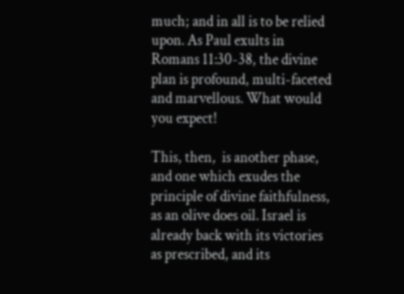much; and in all is to be relied upon. As Paul exults in Romans 11:30-38, the divine plan is profound, multi-faceted and marvellous. What would you expect!

This, then,  is another phase, and one which exudes the principle of divine faithfulness, as an olive does oil. Israel is already back with its victories as prescribed, and its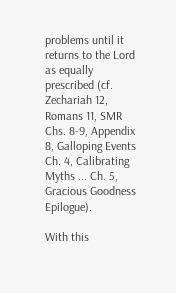problems until it returns to the Lord as equally prescribed (cf. Zechariah 12, Romans 11, SMR Chs. 8-9, Appendix 8, Galloping Events Ch. 4, Calibrating Myths ... Ch. 5, Gracious Goodness Epilogue).

With this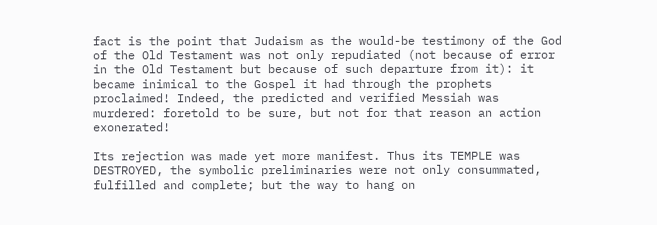fact is the point that Judaism as the would-be testimony of the God of the Old Testament was not only repudiated (not because of error in the Old Testament but because of such departure from it): it became inimical to the Gospel it had through the prophets proclaimed! Indeed, the predicted and verified Messiah was murdered: foretold to be sure, but not for that reason an action exonerated!

Its rejection was made yet more manifest. Thus its TEMPLE was DESTROYED, the symbolic preliminaries were not only consummated, fulfilled and complete; but the way to hang on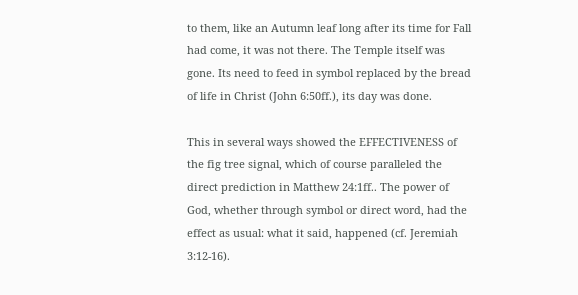to them, like an Autumn leaf long after its time for Fall had come, it was not there. The Temple itself was gone. Its need to feed in symbol replaced by the bread of life in Christ (John 6:50ff.), its day was done.

This in several ways showed the EFFECTIVENESS of the fig tree signal, which of course paralleled the direct prediction in Matthew 24:1ff.. The power of God, whether through symbol or direct word, had the effect as usual: what it said, happened (cf. Jeremiah 3:12-16).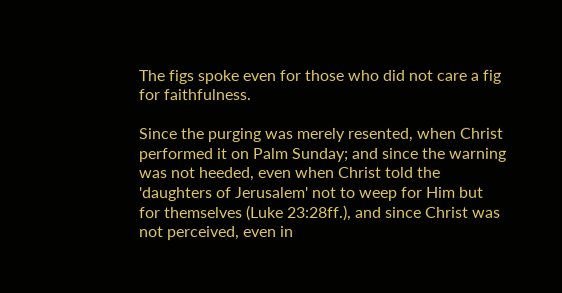The figs spoke even for those who did not care a fig for faithfulness.

Since the purging was merely resented, when Christ performed it on Palm Sunday; and since the warning was not heeded, even when Christ told the 'daughters of Jerusalem' not to weep for Him but for themselves (Luke 23:28ff.), and since Christ was not perceived, even in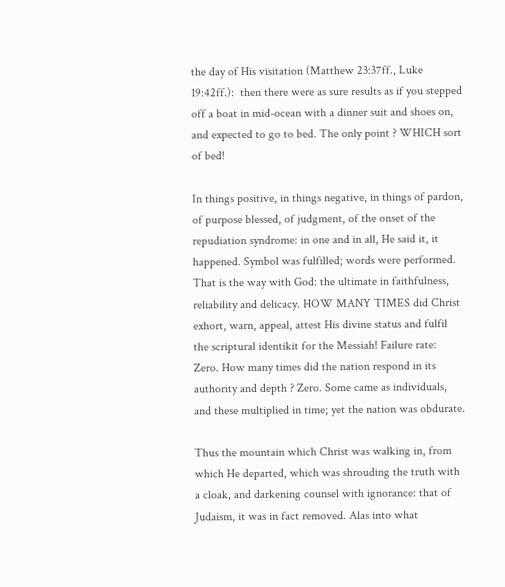the day of His visitation (Matthew 23:37ff., Luke 19:42ff.):  then there were as sure results as if you stepped off a boat in mid-ocean with a dinner suit and shoes on, and expected to go to bed. The only point ? WHICH sort of bed!

In things positive, in things negative, in things of pardon, of purpose blessed, of judgment, of the onset of the repudiation syndrome: in one and in all, He said it, it happened. Symbol was fulfilled; words were performed. That is the way with God: the ultimate in faithfulness, reliability and delicacy. HOW MANY TIMES did Christ exhort, warn, appeal, attest His divine status and fulfil the scriptural identikit for the Messiah! Failure rate:  Zero. How many times did the nation respond in its authority and depth ? Zero. Some came as individuals, and these multiplied in time; yet the nation was obdurate.

Thus the mountain which Christ was walking in, from which He departed, which was shrouding the truth with a cloak, and darkening counsel with ignorance: that of Judaism, it was in fact removed. Alas into what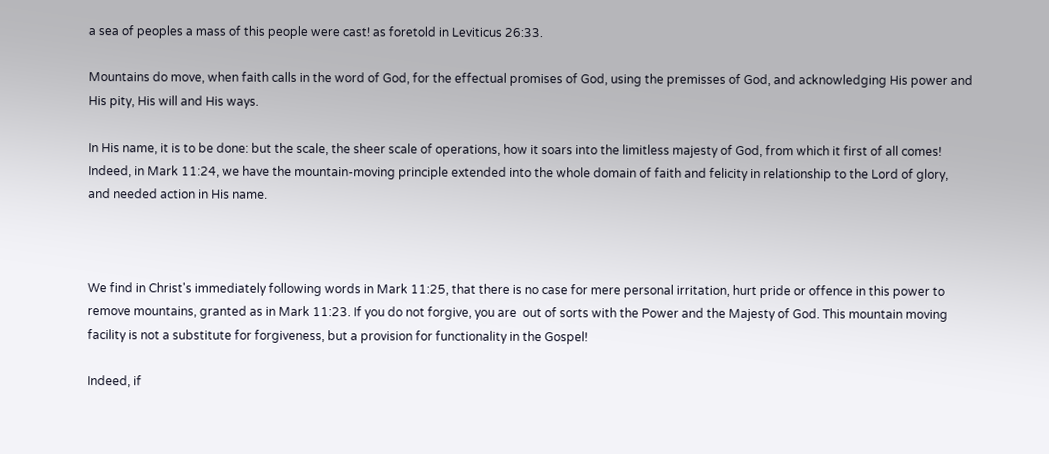a sea of peoples a mass of this people were cast! as foretold in Leviticus 26:33.

Mountains do move, when faith calls in the word of God, for the effectual promises of God, using the premisses of God, and acknowledging His power and His pity, His will and His ways.

In His name, it is to be done: but the scale, the sheer scale of operations, how it soars into the limitless majesty of God, from which it first of all comes! Indeed, in Mark 11:24, we have the mountain-moving principle extended into the whole domain of faith and felicity in relationship to the Lord of glory, and needed action in His name.



We find in Christ's immediately following words in Mark 11:25, that there is no case for mere personal irritation, hurt pride or offence in this power to remove mountains, granted as in Mark 11:23. If you do not forgive, you are  out of sorts with the Power and the Majesty of God. This mountain moving facility is not a substitute for forgiveness, but a provision for functionality in the Gospel!

Indeed, if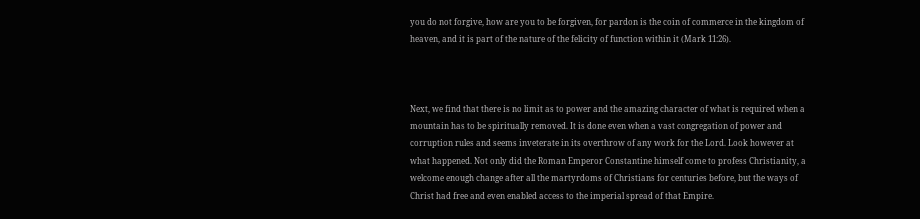you do not forgive, how are you to be forgiven, for pardon is the coin of commerce in the kingdom of heaven, and it is part of the nature of the felicity of function within it (Mark 11:26).



Next, we find that there is no limit as to power and the amazing character of what is required when a mountain has to be spiritually removed. It is done even when a vast congregation of power and corruption rules and seems inveterate in its overthrow of any work for the Lord. Look however at what happened. Not only did the Roman Emperor Constantine himself come to profess Christianity, a welcome enough change after all the martyrdoms of Christians for centuries before, but the ways of Christ had free and even enabled access to the imperial spread of that Empire.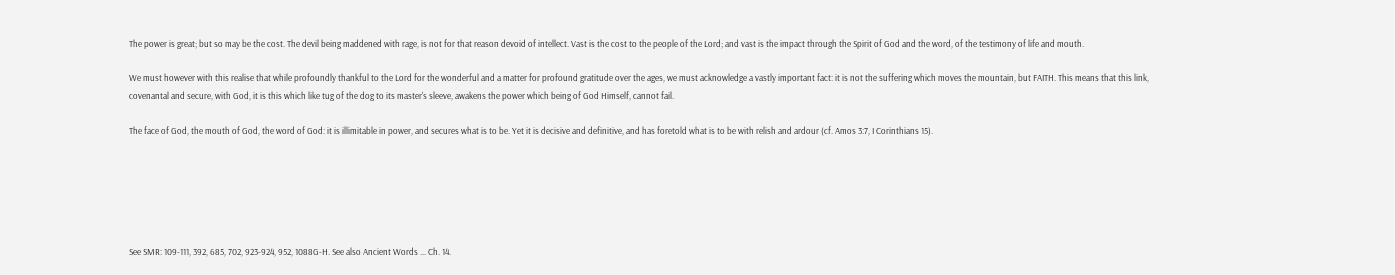The power is great; but so may be the cost. The devil being maddened with rage, is not for that reason devoid of intellect. Vast is the cost to the people of the Lord; and vast is the impact through the Spirit of God and the word, of the testimony of life and mouth.

We must however with this realise that while profoundly thankful to the Lord for the wonderful and a matter for profound gratitude over the ages, we must acknowledge a vastly important fact: it is not the suffering which moves the mountain, but FAITH. This means that this link, covenantal and secure, with God, it is this which like tug of the dog to its master's sleeve, awakens the power which being of God Himself, cannot fail.

The face of God, the mouth of God, the word of God: it is illimitable in power, and secures what is to be. Yet it is decisive and definitive, and has foretold what is to be with relish and ardour (cf. Amos 3:7, I Corinthians 15).






See SMR: 109-111, 392, 685, 702, 923-924, 952, 1088G-H. See also Ancient Words ... Ch. 14.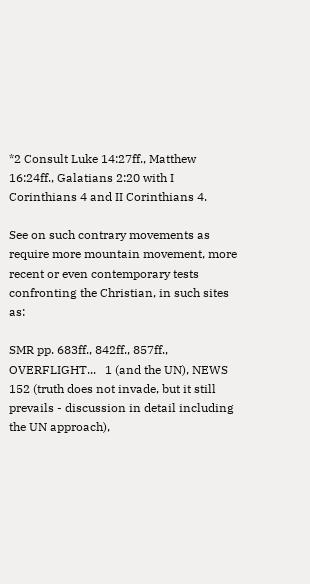*2 Consult Luke 14:27ff., Matthew 16:24ff., Galatians 2:20 with I Corinthians 4 and II Corinthians 4.

See on such contrary movements as require more mountain movement, more recent or even contemporary tests confronting the Christian, in such sites as:

SMR pp. 683ff., 842ff., 857ff., OVERFLIGHT...   1 (and the UN), NEWS 152 (truth does not invade, but it still prevails - discussion in detail including the UN approach),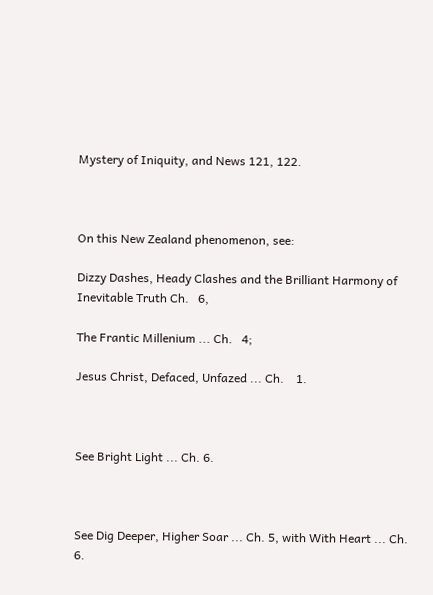Mystery of Iniquity, and News 121, 122.



On this New Zealand phenomenon, see:

Dizzy Dashes, Heady Clashes and the Brilliant Harmony of Inevitable Truth Ch.   6,

The Frantic Millenium ... Ch.   4;

Jesus Christ, Defaced, Unfazed ... Ch.    1.



See Bright Light ... Ch. 6.



See Dig Deeper, Higher Soar ... Ch. 5, with With Heart ... Ch. 6.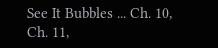See It Bubbles ... Ch. 10, Ch. 11,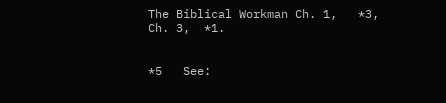The Biblical Workman Ch. 1,   *3, Ch. 3,  *1.


*5   See: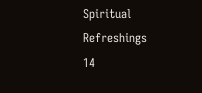Spiritual Refreshings   14